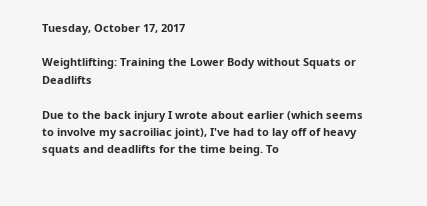Tuesday, October 17, 2017

Weightlifting: Training the Lower Body without Squats or Deadlifts

Due to the back injury I wrote about earlier (which seems to involve my sacroiliac joint), I've had to lay off of heavy squats and deadlifts for the time being. To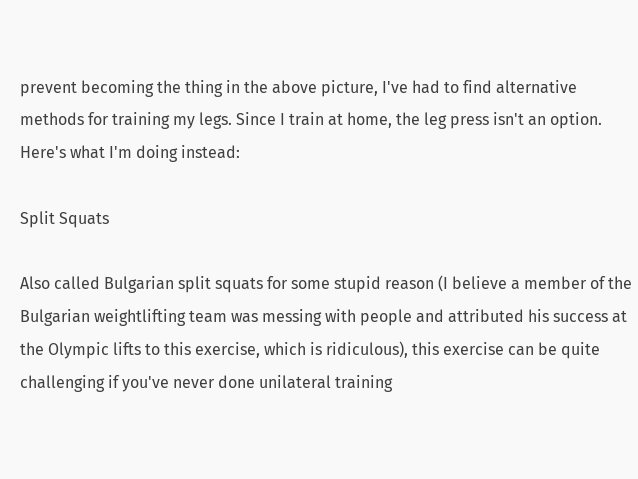prevent becoming the thing in the above picture, I've had to find alternative methods for training my legs. Since I train at home, the leg press isn't an option. Here's what I'm doing instead:

Split Squats

Also called Bulgarian split squats for some stupid reason (I believe a member of the Bulgarian weightlifting team was messing with people and attributed his success at the Olympic lifts to this exercise, which is ridiculous), this exercise can be quite challenging if you've never done unilateral training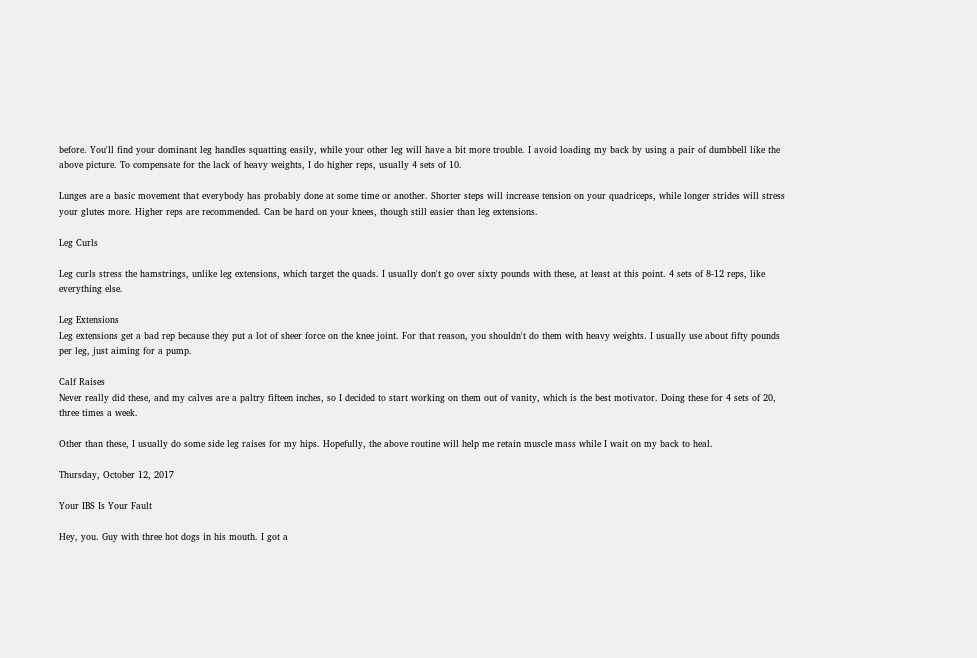before. You'll find your dominant leg handles squatting easily, while your other leg will have a bit more trouble. I avoid loading my back by using a pair of dumbbell like the above picture. To compensate for the lack of heavy weights, I do higher reps, usually 4 sets of 10.

Lunges are a basic movement that everybody has probably done at some time or another. Shorter steps will increase tension on your quadriceps, while longer strides will stress your glutes more. Higher reps are recommended. Can be hard on your knees, though still easier than leg extensions.

Leg Curls

Leg curls stress the hamstrings, unlike leg extensions, which target the quads. I usually don't go over sixty pounds with these, at least at this point. 4 sets of 8-12 reps, like everything else.

Leg Extensions
Leg extensions get a bad rep because they put a lot of sheer force on the knee joint. For that reason, you shouldn't do them with heavy weights. I usually use about fifty pounds per leg, just aiming for a pump.

Calf Raises
Never really did these, and my calves are a paltry fifteen inches, so I decided to start working on them out of vanity, which is the best motivator. Doing these for 4 sets of 20, three times a week.

Other than these, I usually do some side leg raises for my hips. Hopefully, the above routine will help me retain muscle mass while I wait on my back to heal.

Thursday, October 12, 2017

Your IBS Is Your Fault

Hey, you. Guy with three hot dogs in his mouth. I got a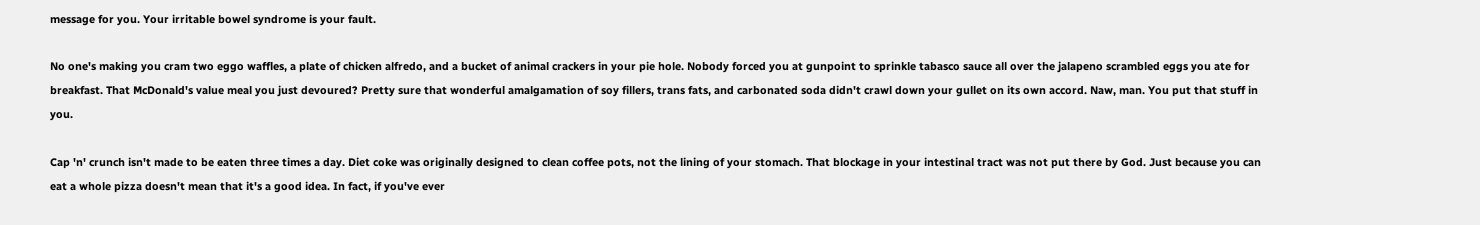message for you. Your irritable bowel syndrome is your fault.

No one's making you cram two eggo waffles, a plate of chicken alfredo, and a bucket of animal crackers in your pie hole. Nobody forced you at gunpoint to sprinkle tabasco sauce all over the jalapeno scrambled eggs you ate for breakfast. That McDonald's value meal you just devoured? Pretty sure that wonderful amalgamation of soy fillers, trans fats, and carbonated soda didn't crawl down your gullet on its own accord. Naw, man. You put that stuff in you.

Cap 'n' crunch isn't made to be eaten three times a day. Diet coke was originally designed to clean coffee pots, not the lining of your stomach. That blockage in your intestinal tract was not put there by God. Just because you can eat a whole pizza doesn't mean that it's a good idea. In fact, if you've ever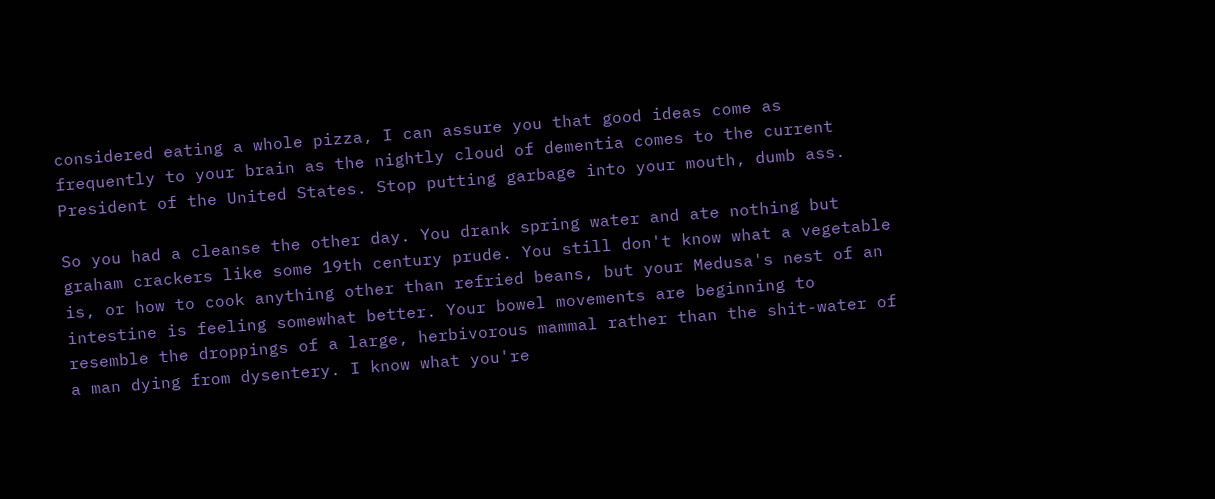considered eating a whole pizza, I can assure you that good ideas come as frequently to your brain as the nightly cloud of dementia comes to the current President of the United States. Stop putting garbage into your mouth, dumb ass.

So you had a cleanse the other day. You drank spring water and ate nothing but graham crackers like some 19th century prude. You still don't know what a vegetable is, or how to cook anything other than refried beans, but your Medusa's nest of an intestine is feeling somewhat better. Your bowel movements are beginning to resemble the droppings of a large, herbivorous mammal rather than the shit-water of a man dying from dysentery. I know what you're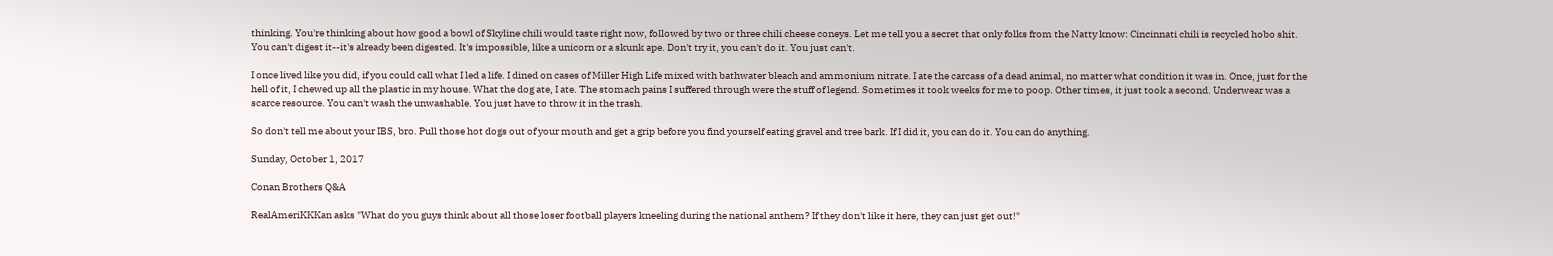thinking. You're thinking about how good a bowl of Skyline chili would taste right now, followed by two or three chili cheese coneys. Let me tell you a secret that only folks from the Natty know: Cincinnati chili is recycled hobo shit. You can't digest it--it's already been digested. It's impossible, like a unicorn or a skunk ape. Don't try it, you can't do it. You just can't.

I once lived like you did, if you could call what I led a life. I dined on cases of Miller High Life mixed with bathwater bleach and ammonium nitrate. I ate the carcass of a dead animal, no matter what condition it was in. Once, just for the hell of it, I chewed up all the plastic in my house. What the dog ate, I ate. The stomach pains I suffered through were the stuff of legend. Sometimes it took weeks for me to poop. Other times, it just took a second. Underwear was a scarce resource. You can't wash the unwashable. You just have to throw it in the trash.

So don't tell me about your IBS, bro. Pull those hot dogs out of your mouth and get a grip before you find yourself eating gravel and tree bark. If I did it, you can do it. You can do anything.

Sunday, October 1, 2017

Conan Brothers Q&A

RealAmeriKKKan asks "What do you guys think about all those loser football players kneeling during the national anthem? If they don't like it here, they can just get out!"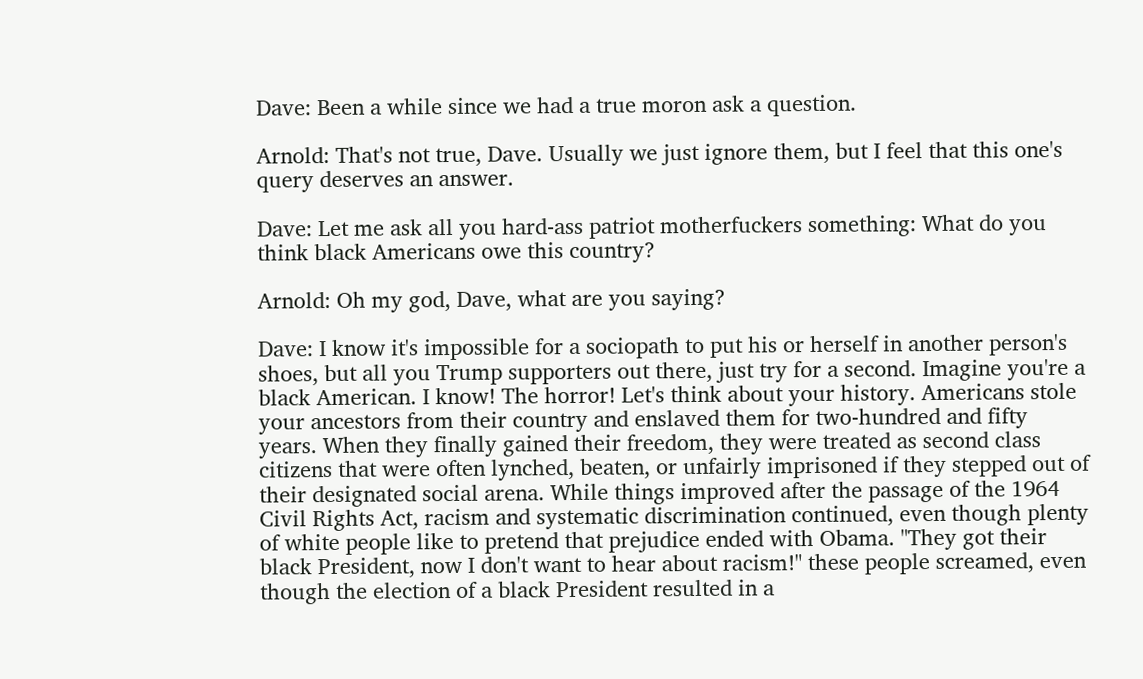Dave: Been a while since we had a true moron ask a question.

Arnold: That's not true, Dave. Usually we just ignore them, but I feel that this one's query deserves an answer.

Dave: Let me ask all you hard-ass patriot motherfuckers something: What do you think black Americans owe this country?

Arnold: Oh my god, Dave, what are you saying?

Dave: I know it's impossible for a sociopath to put his or herself in another person's shoes, but all you Trump supporters out there, just try for a second. Imagine you're a black American. I know! The horror! Let's think about your history. Americans stole your ancestors from their country and enslaved them for two-hundred and fifty years. When they finally gained their freedom, they were treated as second class citizens that were often lynched, beaten, or unfairly imprisoned if they stepped out of their designated social arena. While things improved after the passage of the 1964 Civil Rights Act, racism and systematic discrimination continued, even though plenty of white people like to pretend that prejudice ended with Obama. "They got their black President, now I don't want to hear about racism!" these people screamed, even though the election of a black President resulted in a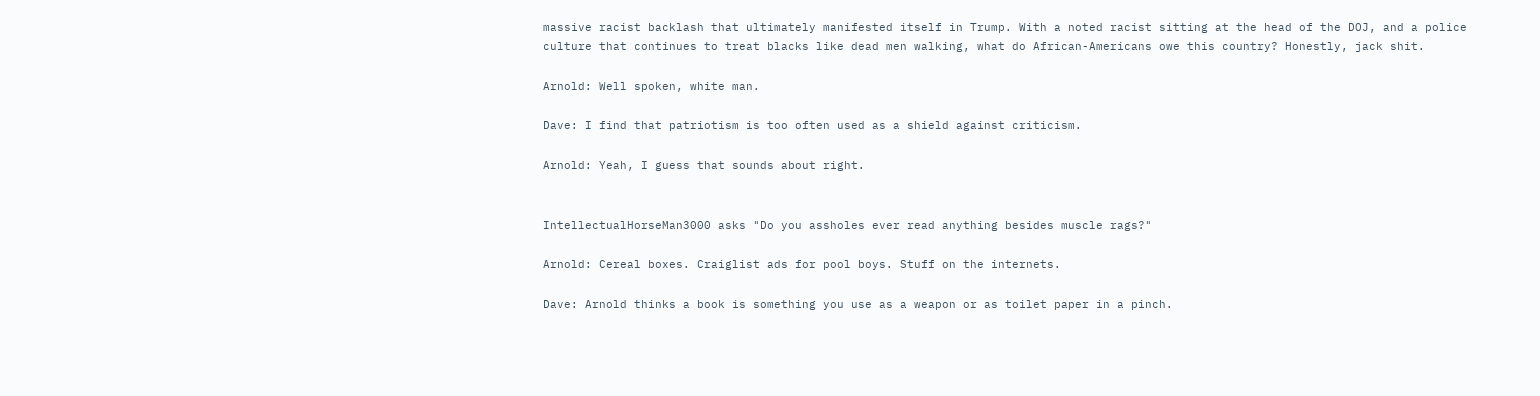massive racist backlash that ultimately manifested itself in Trump. With a noted racist sitting at the head of the DOJ, and a police culture that continues to treat blacks like dead men walking, what do African-Americans owe this country? Honestly, jack shit.

Arnold: Well spoken, white man.

Dave: I find that patriotism is too often used as a shield against criticism.

Arnold: Yeah, I guess that sounds about right.


IntellectualHorseMan3000 asks "Do you assholes ever read anything besides muscle rags?"

Arnold: Cereal boxes. Craiglist ads for pool boys. Stuff on the internets.

Dave: Arnold thinks a book is something you use as a weapon or as toilet paper in a pinch.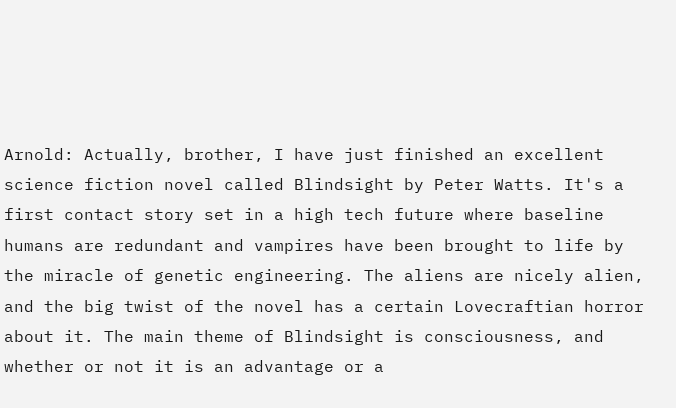Arnold: Actually, brother, I have just finished an excellent science fiction novel called Blindsight by Peter Watts. It's a first contact story set in a high tech future where baseline humans are redundant and vampires have been brought to life by the miracle of genetic engineering. The aliens are nicely alien, and the big twist of the novel has a certain Lovecraftian horror about it. The main theme of Blindsight is consciousness, and whether or not it is an advantage or a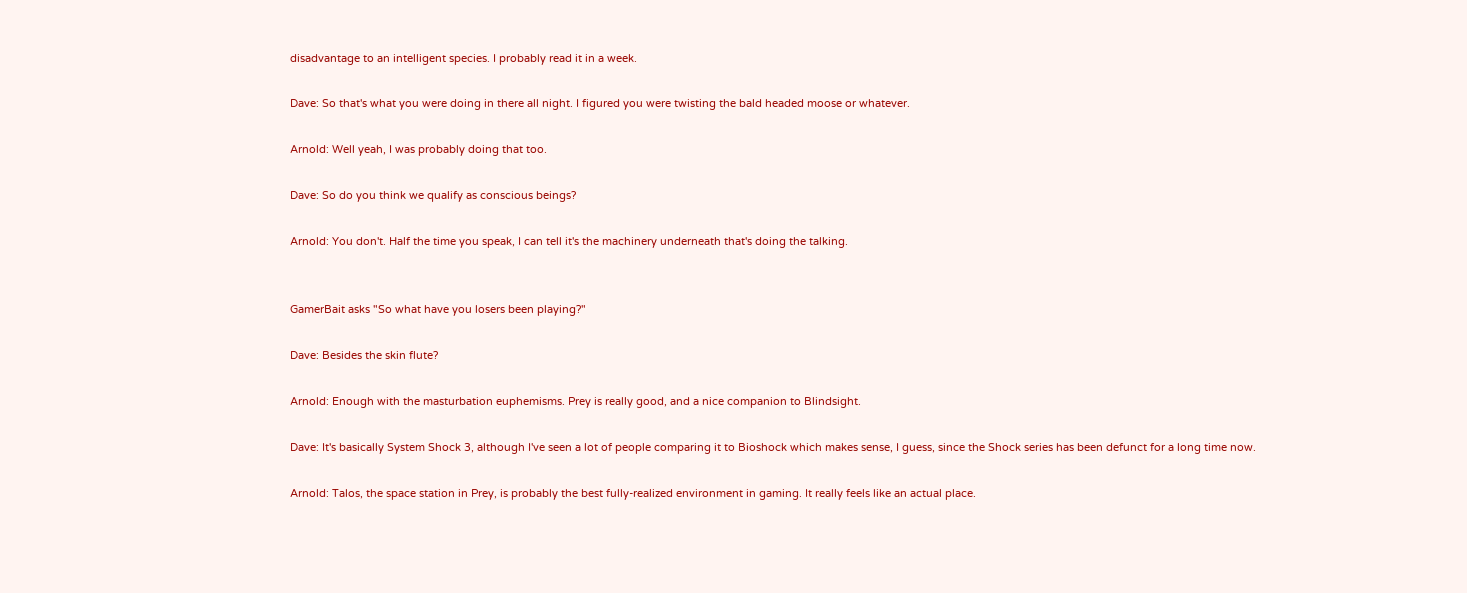disadvantage to an intelligent species. I probably read it in a week.

Dave: So that's what you were doing in there all night. I figured you were twisting the bald headed moose or whatever.

Arnold: Well yeah, I was probably doing that too.

Dave: So do you think we qualify as conscious beings?

Arnold: You don't. Half the time you speak, I can tell it's the machinery underneath that's doing the talking.


GamerBait asks "So what have you losers been playing?"

Dave: Besides the skin flute?

Arnold: Enough with the masturbation euphemisms. Prey is really good, and a nice companion to Blindsight.

Dave: It's basically System Shock 3, although I've seen a lot of people comparing it to Bioshock which makes sense, I guess, since the Shock series has been defunct for a long time now.

Arnold: Talos, the space station in Prey, is probably the best fully-realized environment in gaming. It really feels like an actual place.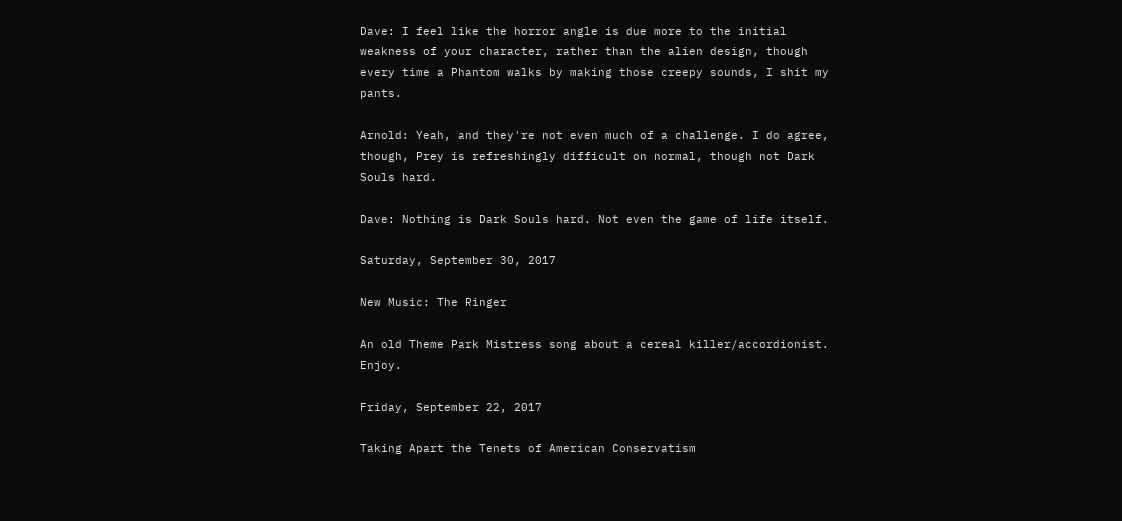Dave: I feel like the horror angle is due more to the initial weakness of your character, rather than the alien design, though every time a Phantom walks by making those creepy sounds, I shit my pants.

Arnold: Yeah, and they're not even much of a challenge. I do agree, though, Prey is refreshingly difficult on normal, though not Dark Souls hard.

Dave: Nothing is Dark Souls hard. Not even the game of life itself.

Saturday, September 30, 2017

New Music: The Ringer

An old Theme Park Mistress song about a cereal killer/accordionist. Enjoy.

Friday, September 22, 2017

Taking Apart the Tenets of American Conservatism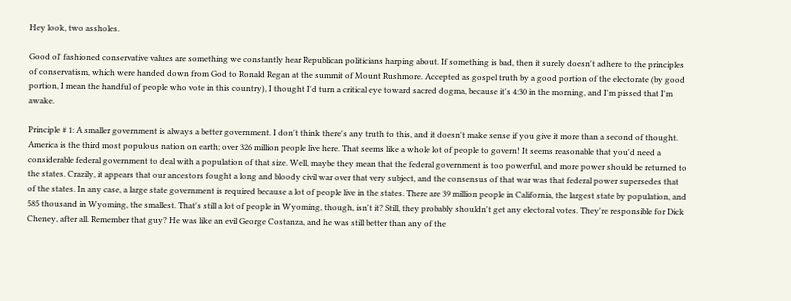Hey look, two assholes.

Good ol' fashioned conservative values are something we constantly hear Republican politicians harping about. If something is bad, then it surely doesn't adhere to the principles of conservatism, which were handed down from God to Ronald Regan at the summit of Mount Rushmore. Accepted as gospel truth by a good portion of the electorate (by good portion, I mean the handful of people who vote in this country), I thought I'd turn a critical eye toward sacred dogma, because it's 4:30 in the morning, and I'm pissed that I'm awake.

Principle # 1: A smaller government is always a better government. I don't think there's any truth to this, and it doesn't make sense if you give it more than a second of thought. America is the third most populous nation on earth; over 326 million people live here. That seems like a whole lot of people to govern! It seems reasonable that you'd need a considerable federal government to deal with a population of that size. Well, maybe they mean that the federal government is too powerful, and more power should be returned to the states. Crazily, it appears that our ancestors fought a long and bloody civil war over that very subject, and the consensus of that war was that federal power supersedes that of the states. In any case, a large state government is required because a lot of people live in the states. There are 39 million people in California, the largest state by population, and 585 thousand in Wyoming, the smallest. That's still a lot of people in Wyoming, though, isn't it? Still, they probably shouldn't get any electoral votes. They're responsible for Dick Cheney, after all. Remember that guy? He was like an evil George Costanza, and he was still better than any of the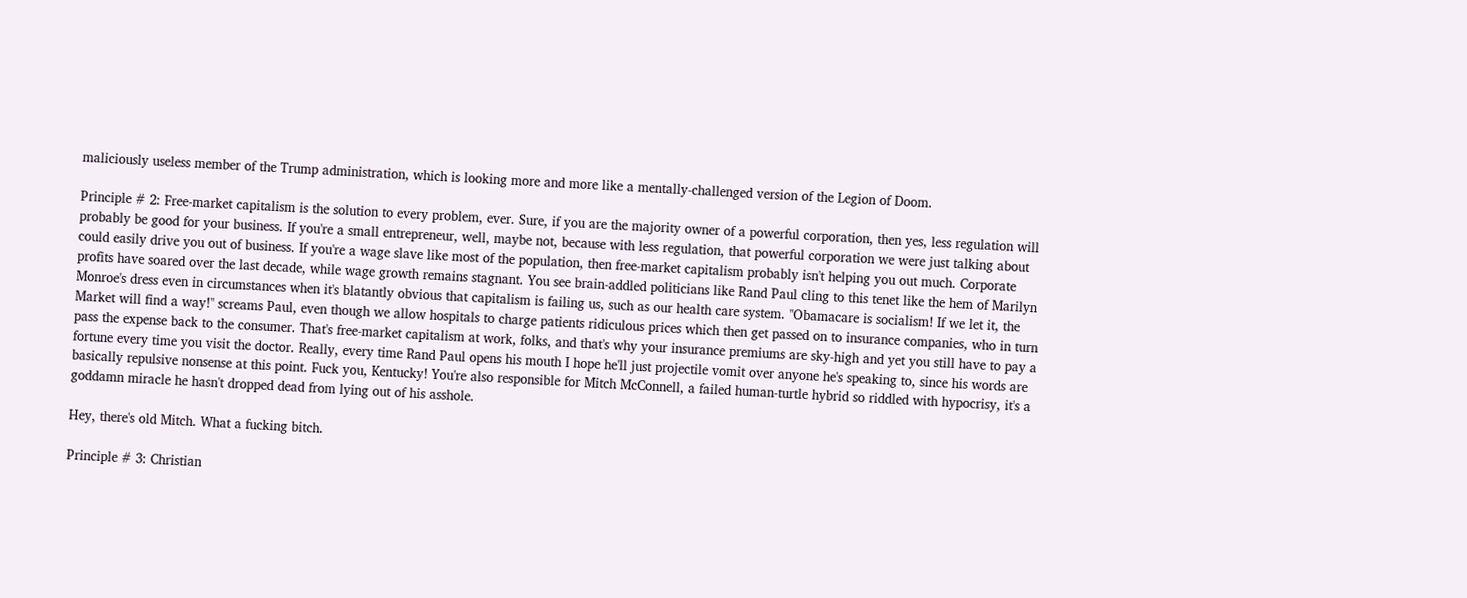maliciously useless member of the Trump administration, which is looking more and more like a mentally-challenged version of the Legion of Doom.

Principle # 2: Free-market capitalism is the solution to every problem, ever. Sure, if you are the majority owner of a powerful corporation, then yes, less regulation will probably be good for your business. If you're a small entrepreneur, well, maybe not, because with less regulation, that powerful corporation we were just talking about could easily drive you out of business. If you're a wage slave like most of the population, then free-market capitalism probably isn't helping you out much. Corporate profits have soared over the last decade, while wage growth remains stagnant. You see brain-addled politicians like Rand Paul cling to this tenet like the hem of Marilyn Monroe's dress even in circumstances when it's blatantly obvious that capitalism is failing us, such as our health care system. "Obamacare is socialism! If we let it, the Market will find a way!" screams Paul, even though we allow hospitals to charge patients ridiculous prices which then get passed on to insurance companies, who in turn pass the expense back to the consumer. That's free-market capitalism at work, folks, and that's why your insurance premiums are sky-high and yet you still have to pay a fortune every time you visit the doctor. Really, every time Rand Paul opens his mouth I hope he'll just projectile vomit over anyone he's speaking to, since his words are basically repulsive nonsense at this point. Fuck you, Kentucky! You're also responsible for Mitch McConnell, a failed human-turtle hybrid so riddled with hypocrisy, it's a goddamn miracle he hasn't dropped dead from lying out of his asshole.

Hey, there's old Mitch. What a fucking bitch.

Principle # 3: Christian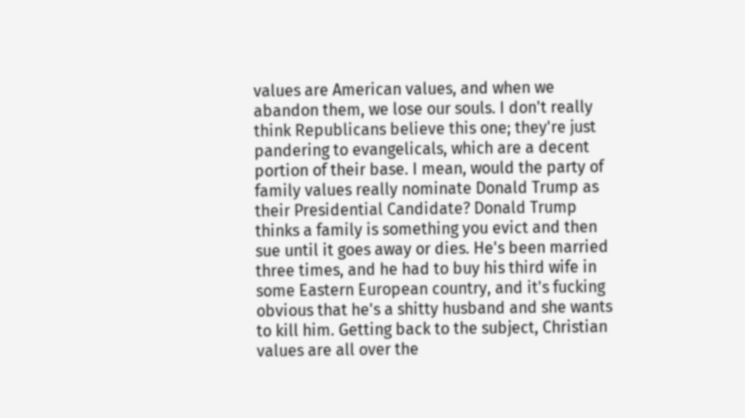values are American values, and when we abandon them, we lose our souls. I don't really think Republicans believe this one; they're just pandering to evangelicals, which are a decent portion of their base. I mean, would the party of family values really nominate Donald Trump as their Presidential Candidate? Donald Trump thinks a family is something you evict and then sue until it goes away or dies. He's been married three times, and he had to buy his third wife in some Eastern European country, and it's fucking obvious that he's a shitty husband and she wants to kill him. Getting back to the subject, Christian values are all over the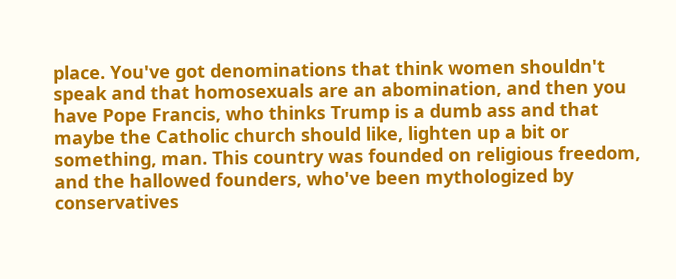place. You've got denominations that think women shouldn't speak and that homosexuals are an abomination, and then you have Pope Francis, who thinks Trump is a dumb ass and that maybe the Catholic church should like, lighten up a bit or something, man. This country was founded on religious freedom, and the hallowed founders, who've been mythologized by conservatives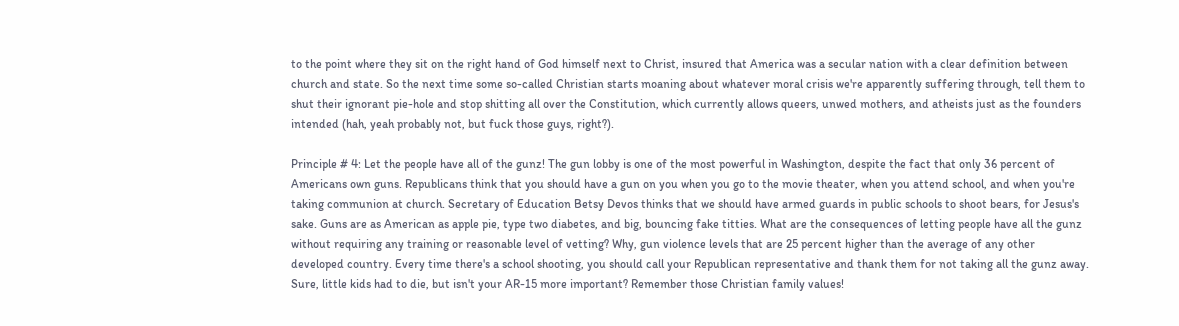to the point where they sit on the right hand of God himself next to Christ, insured that America was a secular nation with a clear definition between church and state. So the next time some so-called Christian starts moaning about whatever moral crisis we're apparently suffering through, tell them to shut their ignorant pie-hole and stop shitting all over the Constitution, which currently allows queers, unwed mothers, and atheists just as the founders intended (hah, yeah probably not, but fuck those guys, right?).

Principle # 4: Let the people have all of the gunz! The gun lobby is one of the most powerful in Washington, despite the fact that only 36 percent of Americans own guns. Republicans think that you should have a gun on you when you go to the movie theater, when you attend school, and when you're taking communion at church. Secretary of Education Betsy Devos thinks that we should have armed guards in public schools to shoot bears, for Jesus's sake. Guns are as American as apple pie, type two diabetes, and big, bouncing fake titties. What are the consequences of letting people have all the gunz without requiring any training or reasonable level of vetting? Why, gun violence levels that are 25 percent higher than the average of any other developed country. Every time there's a school shooting, you should call your Republican representative and thank them for not taking all the gunz away. Sure, little kids had to die, but isn't your AR-15 more important? Remember those Christian family values!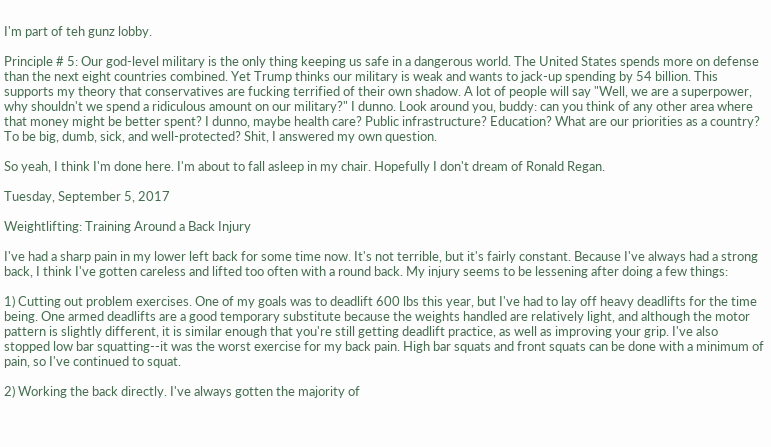I'm part of teh gunz lobby.

Principle # 5: Our god-level military is the only thing keeping us safe in a dangerous world. The United States spends more on defense than the next eight countries combined. Yet Trump thinks our military is weak and wants to jack-up spending by 54 billion. This supports my theory that conservatives are fucking terrified of their own shadow. A lot of people will say "Well, we are a superpower, why shouldn't we spend a ridiculous amount on our military?" I dunno. Look around you, buddy: can you think of any other area where that money might be better spent? I dunno, maybe health care? Public infrastructure? Education? What are our priorities as a country? To be big, dumb, sick, and well-protected? Shit, I answered my own question.

So yeah, I think I'm done here. I'm about to fall asleep in my chair. Hopefully I don't dream of Ronald Regan.

Tuesday, September 5, 2017

Weightlifting: Training Around a Back Injury

I've had a sharp pain in my lower left back for some time now. It's not terrible, but it's fairly constant. Because I've always had a strong back, I think I've gotten careless and lifted too often with a round back. My injury seems to be lessening after doing a few things:

1) Cutting out problem exercises. One of my goals was to deadlift 600 lbs this year, but I've had to lay off heavy deadlifts for the time being. One armed deadlifts are a good temporary substitute because the weights handled are relatively light, and although the motor pattern is slightly different, it is similar enough that you're still getting deadlift practice, as well as improving your grip. I've also stopped low bar squatting--it was the worst exercise for my back pain. High bar squats and front squats can be done with a minimum of pain, so I've continued to squat.

2) Working the back directly. I've always gotten the majority of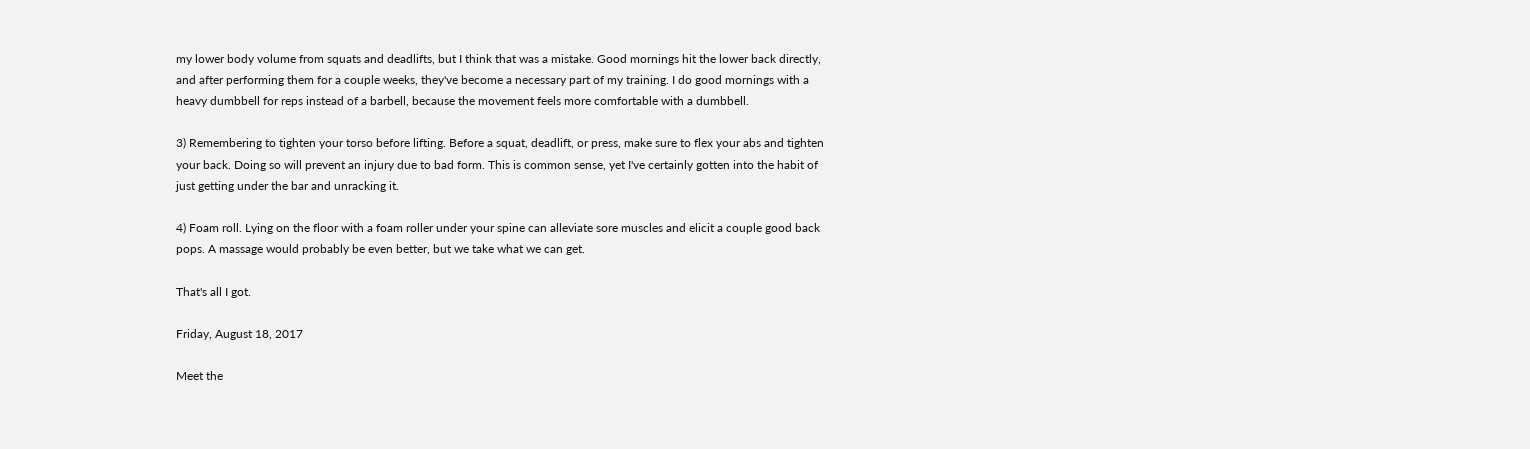my lower body volume from squats and deadlifts, but I think that was a mistake. Good mornings hit the lower back directly, and after performing them for a couple weeks, they've become a necessary part of my training. I do good mornings with a heavy dumbbell for reps instead of a barbell, because the movement feels more comfortable with a dumbbell.

3) Remembering to tighten your torso before lifting. Before a squat, deadlift, or press, make sure to flex your abs and tighten your back. Doing so will prevent an injury due to bad form. This is common sense, yet I've certainly gotten into the habit of just getting under the bar and unracking it.

4) Foam roll. Lying on the floor with a foam roller under your spine can alleviate sore muscles and elicit a couple good back pops. A massage would probably be even better, but we take what we can get.

That's all I got.

Friday, August 18, 2017

Meet the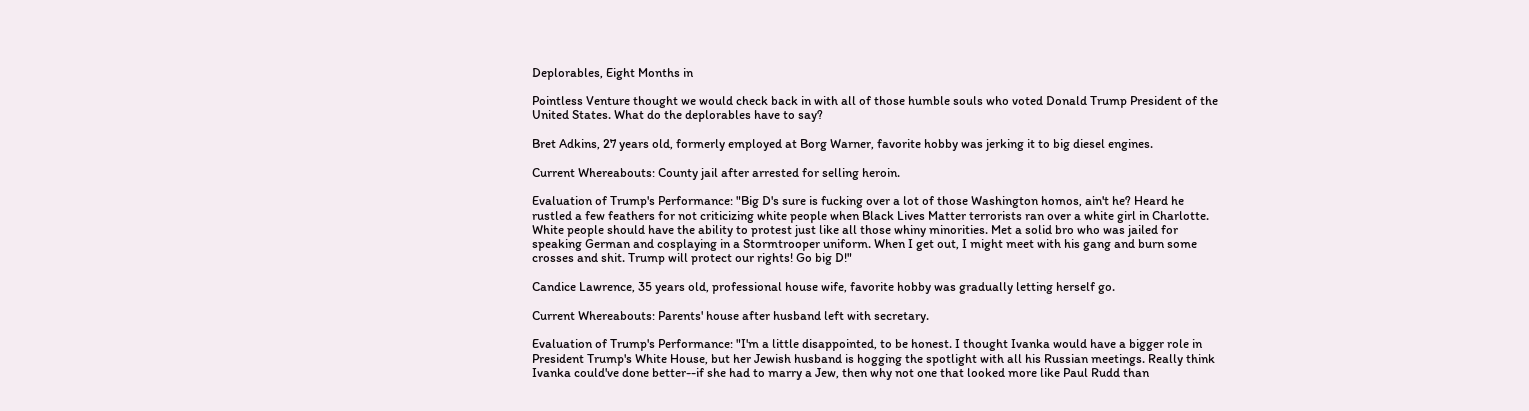Deplorables, Eight Months in

Pointless Venture thought we would check back in with all of those humble souls who voted Donald Trump President of the United States. What do the deplorables have to say?

Bret Adkins, 27 years old, formerly employed at Borg Warner, favorite hobby was jerking it to big diesel engines.

Current Whereabouts: County jail after arrested for selling heroin.

Evaluation of Trump's Performance: "Big D's sure is fucking over a lot of those Washington homos, ain't he? Heard he rustled a few feathers for not criticizing white people when Black Lives Matter terrorists ran over a white girl in Charlotte. White people should have the ability to protest just like all those whiny minorities. Met a solid bro who was jailed for speaking German and cosplaying in a Stormtrooper uniform. When I get out, I might meet with his gang and burn some crosses and shit. Trump will protect our rights! Go big D!"

Candice Lawrence, 35 years old, professional house wife, favorite hobby was gradually letting herself go.

Current Whereabouts: Parents' house after husband left with secretary.

Evaluation of Trump's Performance: "I'm a little disappointed, to be honest. I thought Ivanka would have a bigger role in President Trump's White House, but her Jewish husband is hogging the spotlight with all his Russian meetings. Really think Ivanka could've done better--if she had to marry a Jew, then why not one that looked more like Paul Rudd than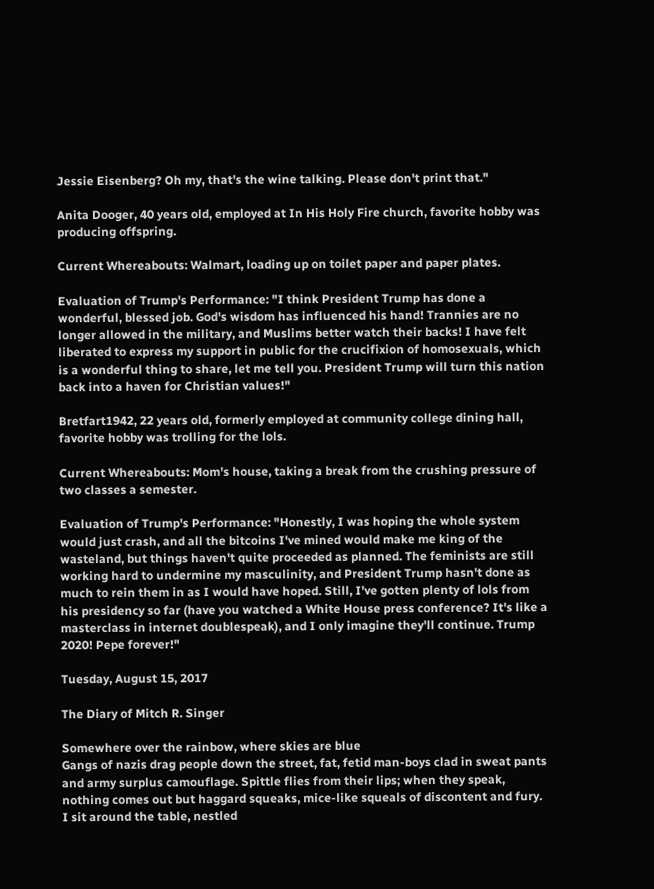Jessie Eisenberg? Oh my, that's the wine talking. Please don't print that."

Anita Dooger, 40 years old, employed at In His Holy Fire church, favorite hobby was producing offspring.

Current Whereabouts: Walmart, loading up on toilet paper and paper plates.

Evaluation of Trump's Performance: "I think President Trump has done a wonderful, blessed job. God's wisdom has influenced his hand! Trannies are no longer allowed in the military, and Muslims better watch their backs! I have felt liberated to express my support in public for the crucifixion of homosexuals, which is a wonderful thing to share, let me tell you. President Trump will turn this nation back into a haven for Christian values!"

Bretfart1942, 22 years old, formerly employed at community college dining hall, favorite hobby was trolling for the lols.

Current Whereabouts: Mom's house, taking a break from the crushing pressure of two classes a semester.

Evaluation of Trump's Performance: "Honestly, I was hoping the whole system would just crash, and all the bitcoins I've mined would make me king of the wasteland, but things haven't quite proceeded as planned. The feminists are still working hard to undermine my masculinity, and President Trump hasn't done as much to rein them in as I would have hoped. Still, I've gotten plenty of lols from his presidency so far (have you watched a White House press conference? It's like a masterclass in internet doublespeak), and I only imagine they'll continue. Trump 2020! Pepe forever!"

Tuesday, August 15, 2017

The Diary of Mitch R. Singer

Somewhere over the rainbow, where skies are blue
Gangs of nazis drag people down the street, fat, fetid man-boys clad in sweat pants and army surplus camouflage. Spittle flies from their lips; when they speak, nothing comes out but haggard squeaks, mice-like squeals of discontent and fury. I sit around the table, nestled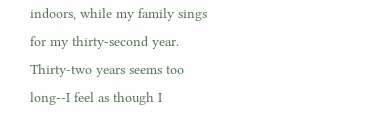indoors, while my family sings for my thirty-second year. Thirty-two years seems too long--I feel as though I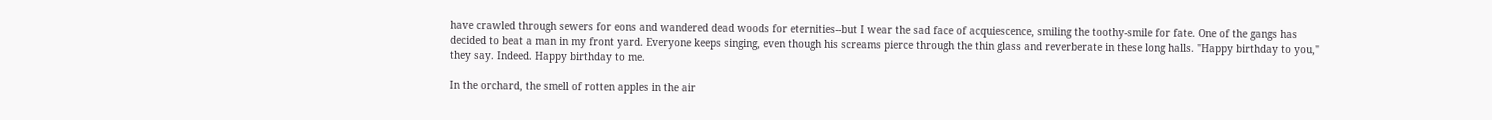have crawled through sewers for eons and wandered dead woods for eternities--but I wear the sad face of acquiescence, smiling the toothy-smile for fate. One of the gangs has decided to beat a man in my front yard. Everyone keeps singing, even though his screams pierce through the thin glass and reverberate in these long halls. "Happy birthday to you," they say. Indeed. Happy birthday to me.

In the orchard, the smell of rotten apples in the air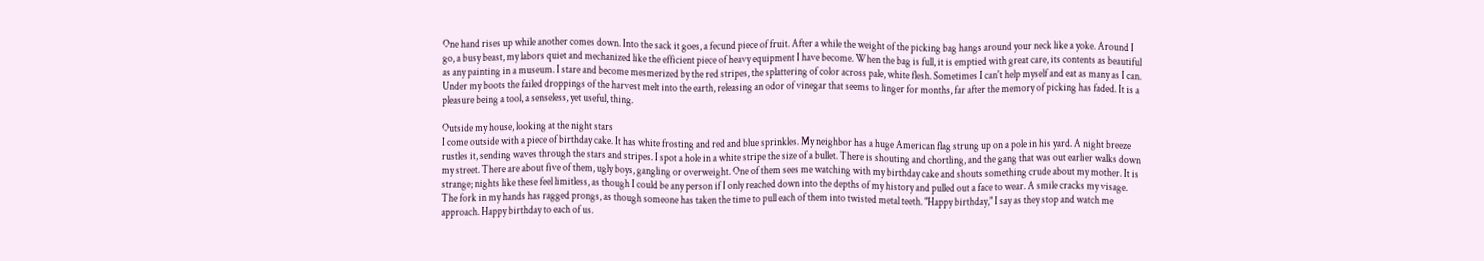One hand rises up while another comes down. Into the sack it goes, a fecund piece of fruit. After a while the weight of the picking bag hangs around your neck like a yoke. Around I go, a busy beast, my labors quiet and mechanized like the efficient piece of heavy equipment I have become. When the bag is full, it is emptied with great care, its contents as beautiful as any painting in a museum. I stare and become mesmerized by the red stripes, the splattering of color across pale, white flesh. Sometimes I can't help myself and eat as many as I can. Under my boots the failed droppings of the harvest melt into the earth, releasing an odor of vinegar that seems to linger for months, far after the memory of picking has faded. It is a pleasure being a tool, a senseless, yet useful, thing.

Outside my house, looking at the night stars
I come outside with a piece of birthday cake. It has white frosting and red and blue sprinkles. My neighbor has a huge American flag strung up on a pole in his yard. A night breeze rustles it, sending waves through the stars and stripes. I spot a hole in a white stripe the size of a bullet. There is shouting and chortling, and the gang that was out earlier walks down my street. There are about five of them, ugly boys, gangling or overweight. One of them sees me watching with my birthday cake and shouts something crude about my mother. It is strange; nights like these feel limitless, as though I could be any person if I only reached down into the depths of my history and pulled out a face to wear. A smile cracks my visage. The fork in my hands has ragged prongs, as though someone has taken the time to pull each of them into twisted metal teeth. "Happy birthday," I say as they stop and watch me approach. Happy birthday to each of us.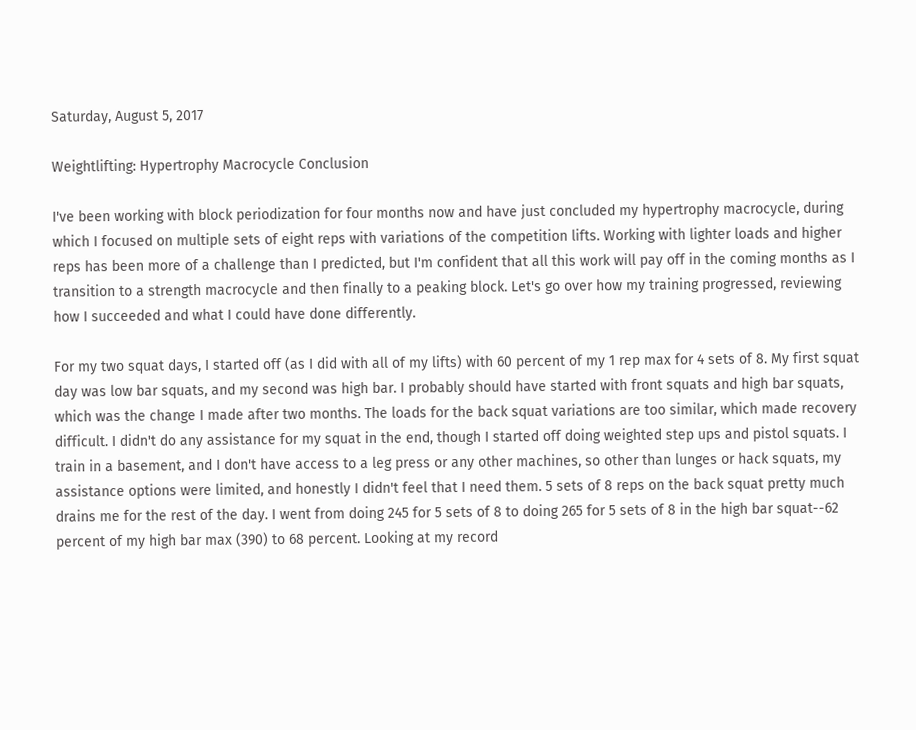Saturday, August 5, 2017

Weightlifting: Hypertrophy Macrocycle Conclusion

I've been working with block periodization for four months now and have just concluded my hypertrophy macrocycle, during which I focused on multiple sets of eight reps with variations of the competition lifts. Working with lighter loads and higher reps has been more of a challenge than I predicted, but I'm confident that all this work will pay off in the coming months as I transition to a strength macrocycle and then finally to a peaking block. Let's go over how my training progressed, reviewing how I succeeded and what I could have done differently.

For my two squat days, I started off (as I did with all of my lifts) with 60 percent of my 1 rep max for 4 sets of 8. My first squat day was low bar squats, and my second was high bar. I probably should have started with front squats and high bar squats, which was the change I made after two months. The loads for the back squat variations are too similar, which made recovery difficult. I didn't do any assistance for my squat in the end, though I started off doing weighted step ups and pistol squats. I train in a basement, and I don't have access to a leg press or any other machines, so other than lunges or hack squats, my assistance options were limited, and honestly I didn't feel that I need them. 5 sets of 8 reps on the back squat pretty much drains me for the rest of the day. I went from doing 245 for 5 sets of 8 to doing 265 for 5 sets of 8 in the high bar squat--62 percent of my high bar max (390) to 68 percent. Looking at my record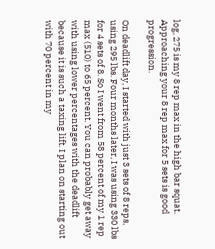log, 275 is my 8 rep max in the high bar squat. Approaching your 8 rep max for 5 sets is good progression.

On deadlift day, I started with just 3 sets of 8 reps, using 295 lbs. Four months later, I was using 330 lbs for 4 sets of 8. So I went from 58 percent of my 1 rep max (510) to 65 percent. You can probably get away with using lower percentages with the deadlift because it is such a taxing lift. I plan on starting out with 70 percent in my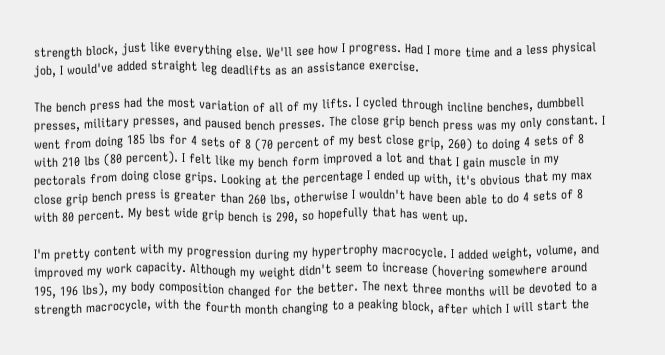strength block, just like everything else. We'll see how I progress. Had I more time and a less physical job, I would've added straight leg deadlifts as an assistance exercise.

The bench press had the most variation of all of my lifts. I cycled through incline benches, dumbbell presses, military presses, and paused bench presses. The close grip bench press was my only constant. I went from doing 185 lbs for 4 sets of 8 (70 percent of my best close grip, 260) to doing 4 sets of 8 with 210 lbs (80 percent). I felt like my bench form improved a lot and that I gain muscle in my pectorals from doing close grips. Looking at the percentage I ended up with, it's obvious that my max close grip bench press is greater than 260 lbs, otherwise I wouldn't have been able to do 4 sets of 8 with 80 percent. My best wide grip bench is 290, so hopefully that has went up.

I'm pretty content with my progression during my hypertrophy macrocycle. I added weight, volume, and improved my work capacity. Although my weight didn't seem to increase (hovering somewhere around 195, 196 lbs), my body composition changed for the better. The next three months will be devoted to a strength macrocycle, with the fourth month changing to a peaking block, after which I will start the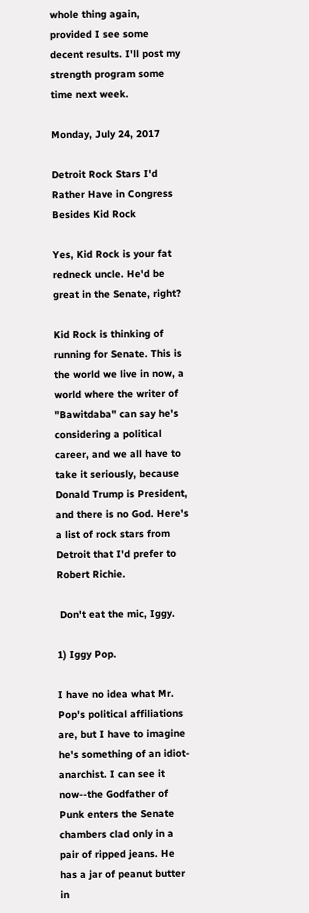whole thing again, provided I see some decent results. I'll post my strength program some time next week.

Monday, July 24, 2017

Detroit Rock Stars I'd Rather Have in Congress Besides Kid Rock

Yes, Kid Rock is your fat redneck uncle. He'd be great in the Senate, right?

Kid Rock is thinking of running for Senate. This is the world we live in now, a world where the writer of "Bawitdaba" can say he's considering a political career, and we all have to take it seriously, because Donald Trump is President, and there is no God. Here's a list of rock stars from Detroit that I'd prefer to Robert Richie.

 Don't eat the mic, Iggy.

1) Iggy Pop.

I have no idea what Mr. Pop's political affiliations are, but I have to imagine he's something of an idiot-anarchist. I can see it now--the Godfather of Punk enters the Senate chambers clad only in a pair of ripped jeans. He has a jar of peanut butter in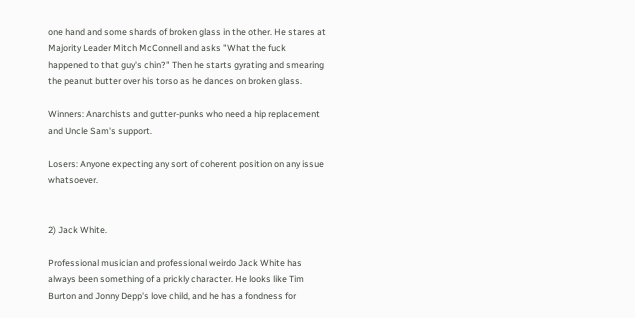one hand and some shards of broken glass in the other. He stares at Majority Leader Mitch McConnell and asks "What the fuck happened to that guy's chin?" Then he starts gyrating and smearing the peanut butter over his torso as he dances on broken glass.

Winners: Anarchists and gutter-punks who need a hip replacement and Uncle Sam's support.

Losers: Anyone expecting any sort of coherent position on any issue whatsoever.


2) Jack White.

Professional musician and professional weirdo Jack White has always been something of a prickly character. He looks like Tim Burton and Jonny Depp's love child, and he has a fondness for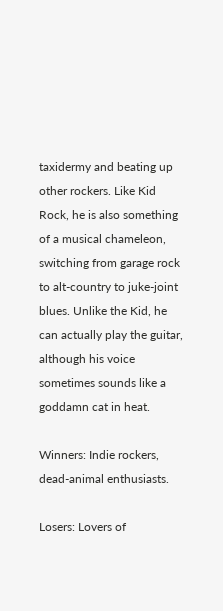taxidermy and beating up other rockers. Like Kid Rock, he is also something of a musical chameleon, switching from garage rock to alt-country to juke-joint blues. Unlike the Kid, he can actually play the guitar, although his voice sometimes sounds like a goddamn cat in heat.

Winners: Indie rockers, dead-animal enthusiasts.

Losers: Lovers of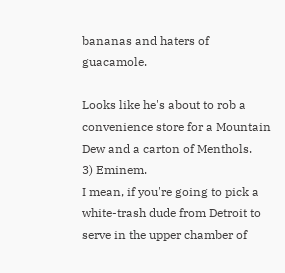bananas and haters of guacamole.

Looks like he's about to rob a convenience store for a Mountain Dew and a carton of Menthols.
3) Eminem.
I mean, if you're going to pick a white-trash dude from Detroit to serve in the upper chamber of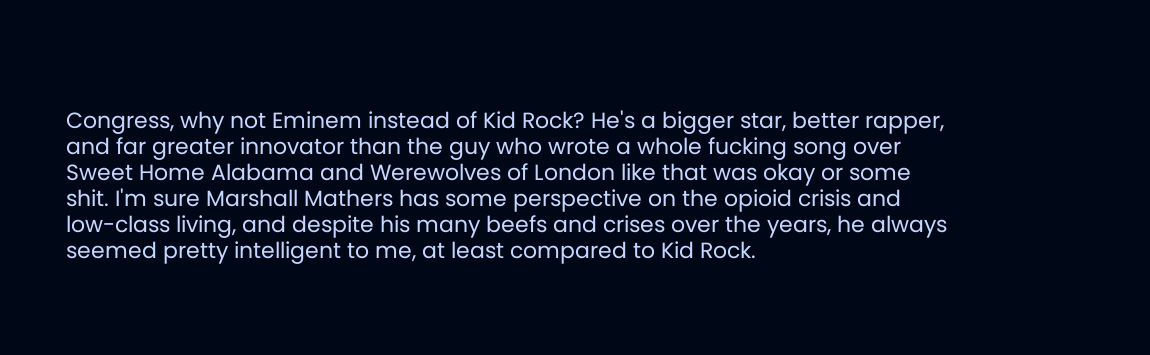Congress, why not Eminem instead of Kid Rock? He's a bigger star, better rapper, and far greater innovator than the guy who wrote a whole fucking song over Sweet Home Alabama and Werewolves of London like that was okay or some shit. I'm sure Marshall Mathers has some perspective on the opioid crisis and low-class living, and despite his many beefs and crises over the years, he always seemed pretty intelligent to me, at least compared to Kid Rock.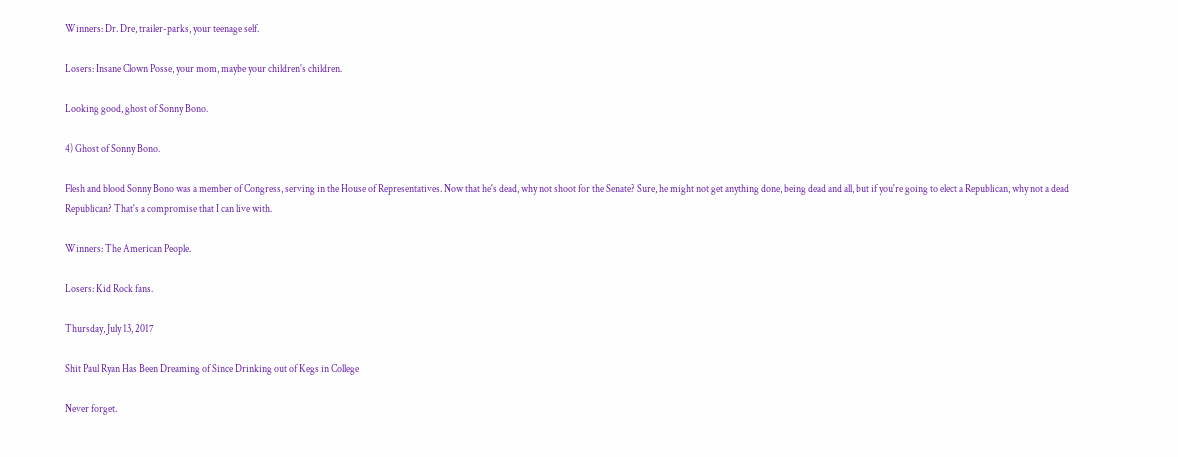Winners: Dr. Dre, trailer-parks, your teenage self.

Losers: Insane Clown Posse, your mom, maybe your children's children.

Looking good, ghost of Sonny Bono.

4) Ghost of Sonny Bono.

Flesh and blood Sonny Bono was a member of Congress, serving in the House of Representatives. Now that he's dead, why not shoot for the Senate? Sure, he might not get anything done, being dead and all, but if you're going to elect a Republican, why not a dead Republican? That's a compromise that I can live with.

Winners: The American People.

Losers: Kid Rock fans.

Thursday, July 13, 2017

Shit Paul Ryan Has Been Dreaming of Since Drinking out of Kegs in College

Never forget.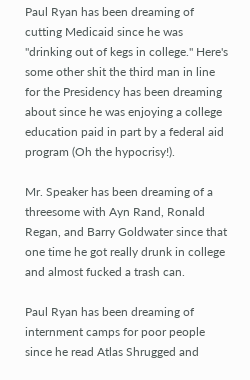Paul Ryan has been dreaming of cutting Medicaid since he was "drinking out of kegs in college." Here's some other shit the third man in line for the Presidency has been dreaming about since he was enjoying a college education paid in part by a federal aid program (Oh the hypocrisy!).

Mr. Speaker has been dreaming of a threesome with Ayn Rand, Ronald Regan, and Barry Goldwater since that one time he got really drunk in college and almost fucked a trash can.

Paul Ryan has been dreaming of internment camps for poor people since he read Atlas Shrugged and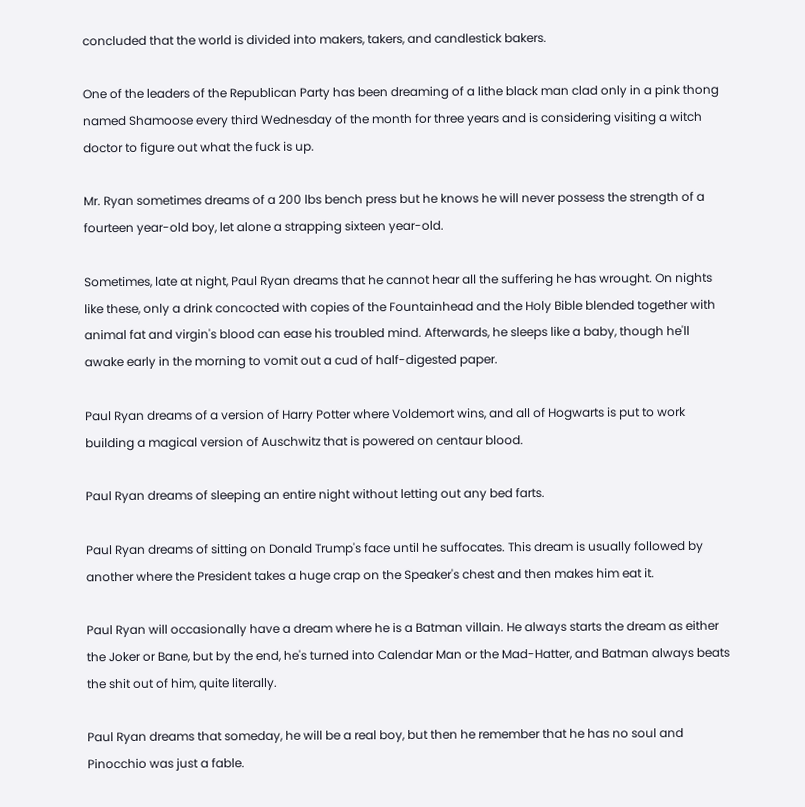concluded that the world is divided into makers, takers, and candlestick bakers.

One of the leaders of the Republican Party has been dreaming of a lithe black man clad only in a pink thong named Shamoose every third Wednesday of the month for three years and is considering visiting a witch doctor to figure out what the fuck is up.

Mr. Ryan sometimes dreams of a 200 lbs bench press but he knows he will never possess the strength of a fourteen year-old boy, let alone a strapping sixteen year-old.

Sometimes, late at night, Paul Ryan dreams that he cannot hear all the suffering he has wrought. On nights like these, only a drink concocted with copies of the Fountainhead and the Holy Bible blended together with animal fat and virgin's blood can ease his troubled mind. Afterwards, he sleeps like a baby, though he'll awake early in the morning to vomit out a cud of half-digested paper.

Paul Ryan dreams of a version of Harry Potter where Voldemort wins, and all of Hogwarts is put to work building a magical version of Auschwitz that is powered on centaur blood.

Paul Ryan dreams of sleeping an entire night without letting out any bed farts.

Paul Ryan dreams of sitting on Donald Trump's face until he suffocates. This dream is usually followed by another where the President takes a huge crap on the Speaker's chest and then makes him eat it.

Paul Ryan will occasionally have a dream where he is a Batman villain. He always starts the dream as either the Joker or Bane, but by the end, he's turned into Calendar Man or the Mad-Hatter, and Batman always beats the shit out of him, quite literally.

Paul Ryan dreams that someday, he will be a real boy, but then he remember that he has no soul and Pinocchio was just a fable.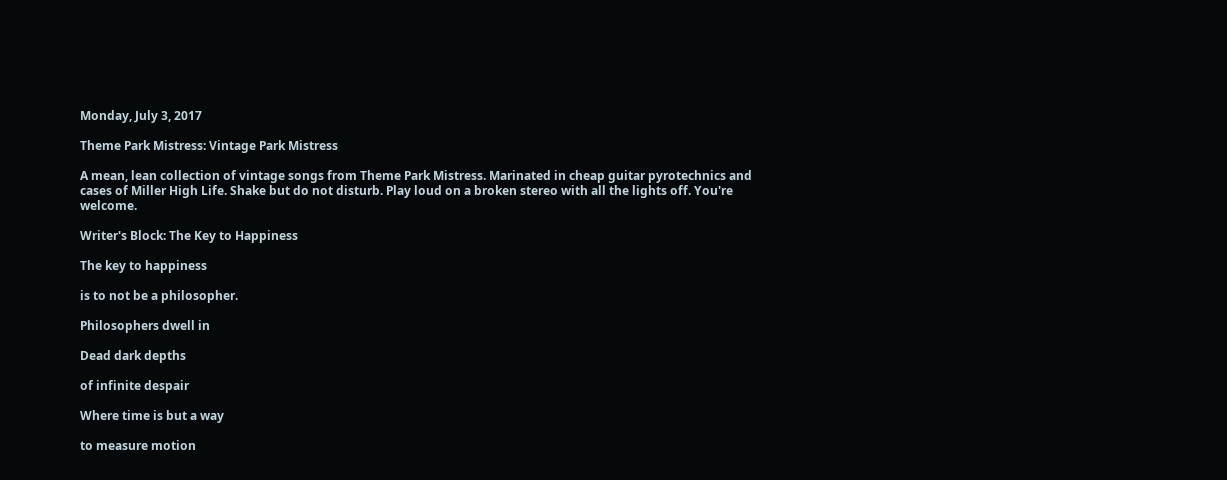Monday, July 3, 2017

Theme Park Mistress: Vintage Park Mistress

A mean, lean collection of vintage songs from Theme Park Mistress. Marinated in cheap guitar pyrotechnics and cases of Miller High Life. Shake but do not disturb. Play loud on a broken stereo with all the lights off. You're welcome.

Writer's Block: The Key to Happiness

The key to happiness

is to not be a philosopher.

Philosophers dwell in

Dead dark depths

of infinite despair

Where time is but a way

to measure motion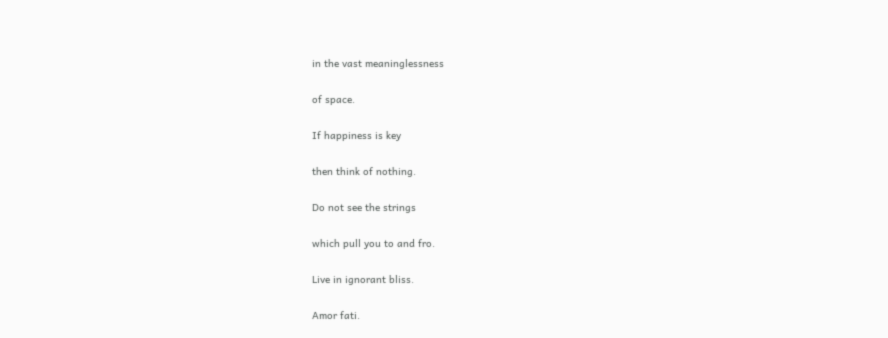in the vast meaninglessness

of space.

If happiness is key

then think of nothing.

Do not see the strings

which pull you to and fro.

Live in ignorant bliss.

Amor fati.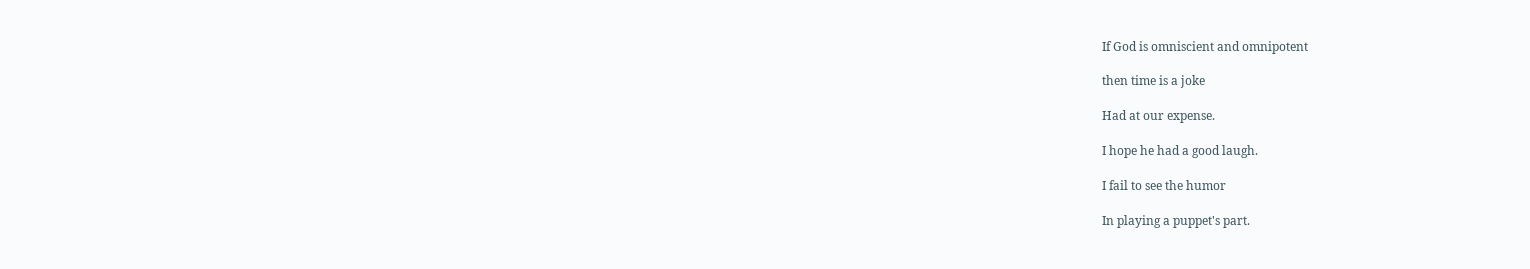If God is omniscient and omnipotent

then time is a joke

Had at our expense.

I hope he had a good laugh.

I fail to see the humor

In playing a puppet's part.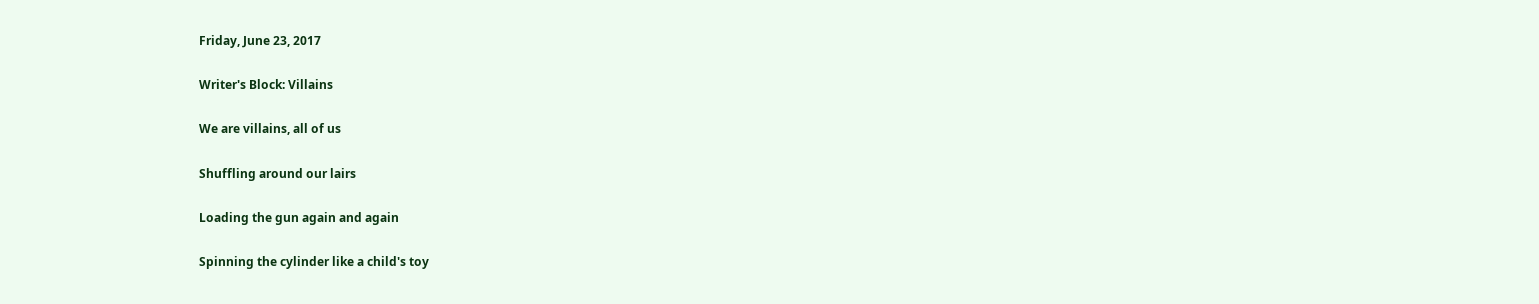Friday, June 23, 2017

Writer's Block: Villains

We are villains, all of us

Shuffling around our lairs

Loading the gun again and again

Spinning the cylinder like a child's toy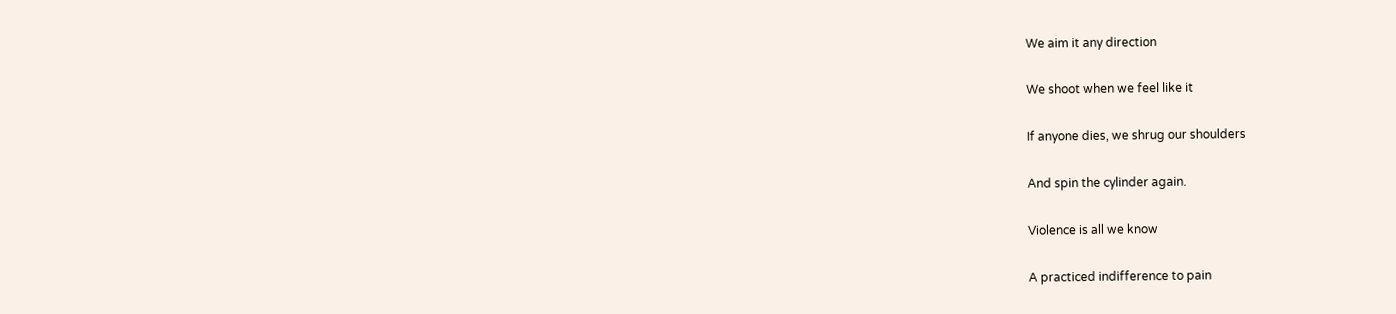We aim it any direction

We shoot when we feel like it

If anyone dies, we shrug our shoulders

And spin the cylinder again.

Violence is all we know

A practiced indifference to pain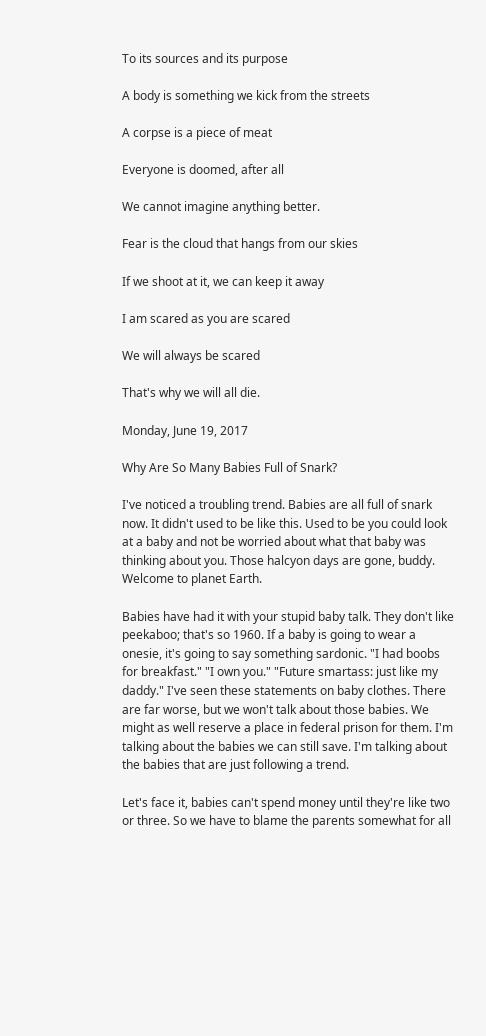To its sources and its purpose

A body is something we kick from the streets

A corpse is a piece of meat

Everyone is doomed, after all

We cannot imagine anything better.

Fear is the cloud that hangs from our skies

If we shoot at it, we can keep it away

I am scared as you are scared

We will always be scared

That's why we will all die.

Monday, June 19, 2017

Why Are So Many Babies Full of Snark?

I've noticed a troubling trend. Babies are all full of snark now. It didn't used to be like this. Used to be you could look at a baby and not be worried about what that baby was thinking about you. Those halcyon days are gone, buddy. Welcome to planet Earth.

Babies have had it with your stupid baby talk. They don't like peekaboo; that's so 1960. If a baby is going to wear a onesie, it's going to say something sardonic. "I had boobs for breakfast." "I own you." "Future smartass: just like my daddy." I've seen these statements on baby clothes. There are far worse, but we won't talk about those babies. We might as well reserve a place in federal prison for them. I'm talking about the babies we can still save. I'm talking about the babies that are just following a trend.

Let's face it, babies can't spend money until they're like two or three. So we have to blame the parents somewhat for all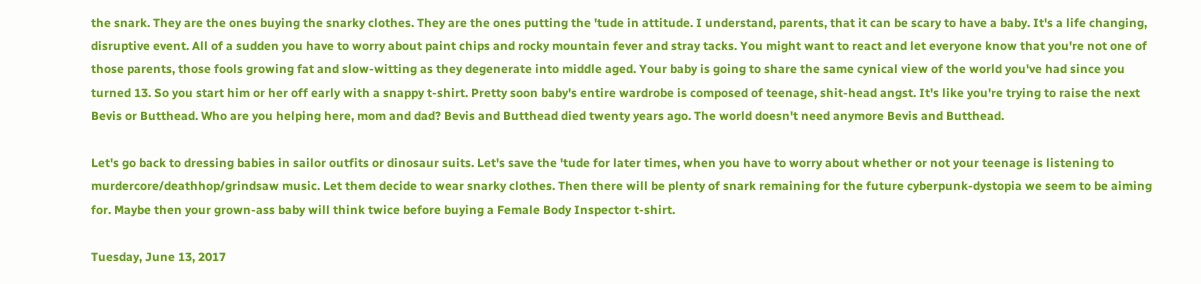the snark. They are the ones buying the snarky clothes. They are the ones putting the 'tude in attitude. I understand, parents, that it can be scary to have a baby. It's a life changing, disruptive event. All of a sudden you have to worry about paint chips and rocky mountain fever and stray tacks. You might want to react and let everyone know that you're not one of those parents, those fools growing fat and slow-witting as they degenerate into middle aged. Your baby is going to share the same cynical view of the world you've had since you turned 13. So you start him or her off early with a snappy t-shirt. Pretty soon baby's entire wardrobe is composed of teenage, shit-head angst. It's like you're trying to raise the next Bevis or Butthead. Who are you helping here, mom and dad? Bevis and Butthead died twenty years ago. The world doesn't need anymore Bevis and Butthead.

Let's go back to dressing babies in sailor outfits or dinosaur suits. Let's save the 'tude for later times, when you have to worry about whether or not your teenage is listening to murdercore/deathhop/grindsaw music. Let them decide to wear snarky clothes. Then there will be plenty of snark remaining for the future cyberpunk-dystopia we seem to be aiming for. Maybe then your grown-ass baby will think twice before buying a Female Body Inspector t-shirt.

Tuesday, June 13, 2017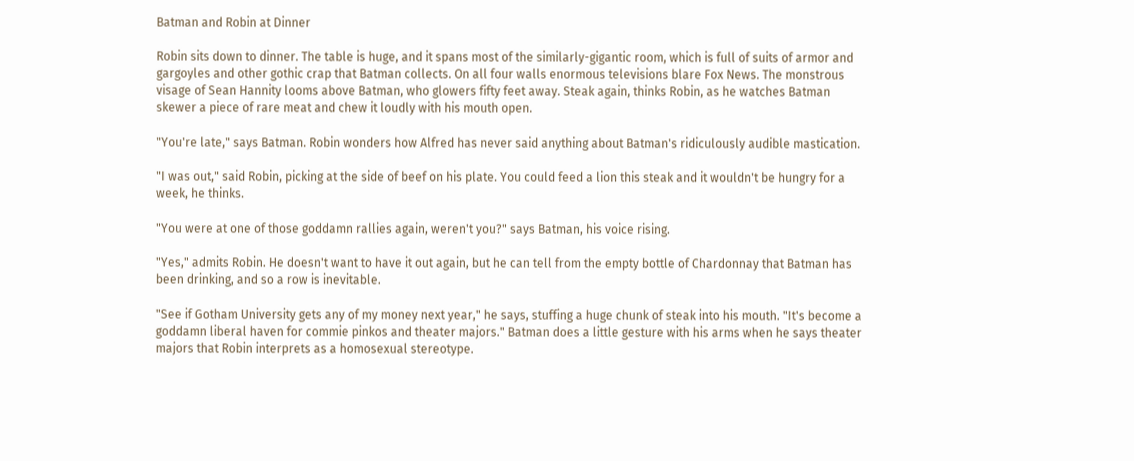Batman and Robin at Dinner

Robin sits down to dinner. The table is huge, and it spans most of the similarly-gigantic room, which is full of suits of armor and gargoyles and other gothic crap that Batman collects. On all four walls enormous televisions blare Fox News. The monstrous visage of Sean Hannity looms above Batman, who glowers fifty feet away. Steak again, thinks Robin, as he watches Batman skewer a piece of rare meat and chew it loudly with his mouth open.

"You're late," says Batman. Robin wonders how Alfred has never said anything about Batman's ridiculously audible mastication.

"I was out," said Robin, picking at the side of beef on his plate. You could feed a lion this steak and it wouldn't be hungry for a week, he thinks.

"You were at one of those goddamn rallies again, weren't you?" says Batman, his voice rising.

"Yes," admits Robin. He doesn't want to have it out again, but he can tell from the empty bottle of Chardonnay that Batman has been drinking, and so a row is inevitable.

"See if Gotham University gets any of my money next year," he says, stuffing a huge chunk of steak into his mouth. "It's become a goddamn liberal haven for commie pinkos and theater majors." Batman does a little gesture with his arms when he says theater majors that Robin interprets as a homosexual stereotype.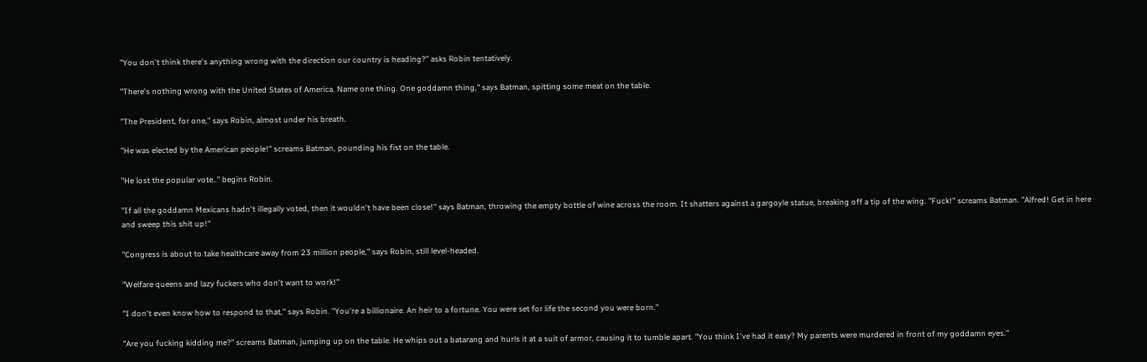"You don't think there's anything wrong with the direction our country is heading?" asks Robin tentatively.

"There's nothing wrong with the United States of America. Name one thing. One goddamn thing," says Batman, spitting some meat on the table.

"The President, for one," says Robin, almost under his breath.

"He was elected by the American people!" screams Batman, pounding his fist on the table.

"He lost the popular vote.." begins Robin.

"If all the goddamn Mexicans hadn't illegally voted, then it wouldn't have been close!" says Batman, throwing the empty bottle of wine across the room. It shatters against a gargoyle statue, breaking off a tip of the wing. "Fuck!" screams Batman. "Alfred! Get in here and sweep this shit up!"

"Congress is about to take healthcare away from 23 million people," says Robin, still level-headed.

"Welfare queens and lazy fuckers who don't want to work!"

"I don't even know how to respond to that," says Robin. "You're a billionaire. An heir to a fortune. You were set for life the second you were born."

"Are you fucking kidding me?" screams Batman, jumping up on the table. He whips out a batarang and hurls it at a suit of armor, causing it to tumble apart. "You think I've had it easy? My parents were murdered in front of my goddamn eyes."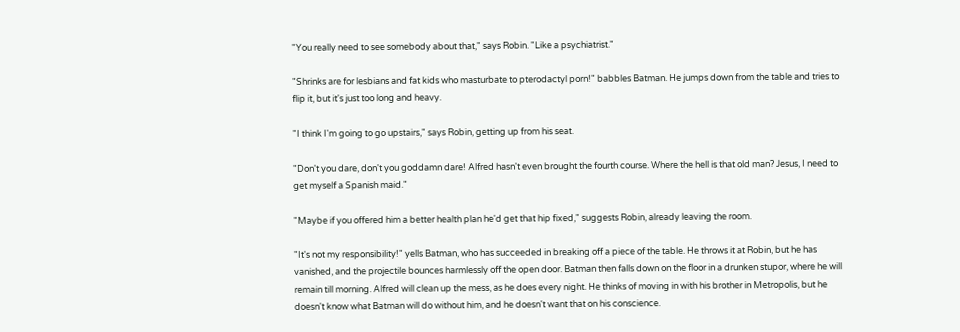"You really need to see somebody about that," says Robin. "Like a psychiatrist."

"Shrinks are for lesbians and fat kids who masturbate to pterodactyl porn!" babbles Batman. He jumps down from the table and tries to flip it, but it's just too long and heavy.

"I think I'm going to go upstairs," says Robin, getting up from his seat.

"Don't you dare, don't you goddamn dare! Alfred hasn't even brought the fourth course. Where the hell is that old man? Jesus, I need to get myself a Spanish maid."

"Maybe if you offered him a better health plan he'd get that hip fixed," suggests Robin, already leaving the room.

"It's not my responsibility!" yells Batman, who has succeeded in breaking off a piece of the table. He throws it at Robin, but he has vanished, and the projectile bounces harmlessly off the open door. Batman then falls down on the floor in a drunken stupor, where he will remain till morning. Alfred will clean up the mess, as he does every night. He thinks of moving in with his brother in Metropolis, but he doesn't know what Batman will do without him, and he doesn't want that on his conscience.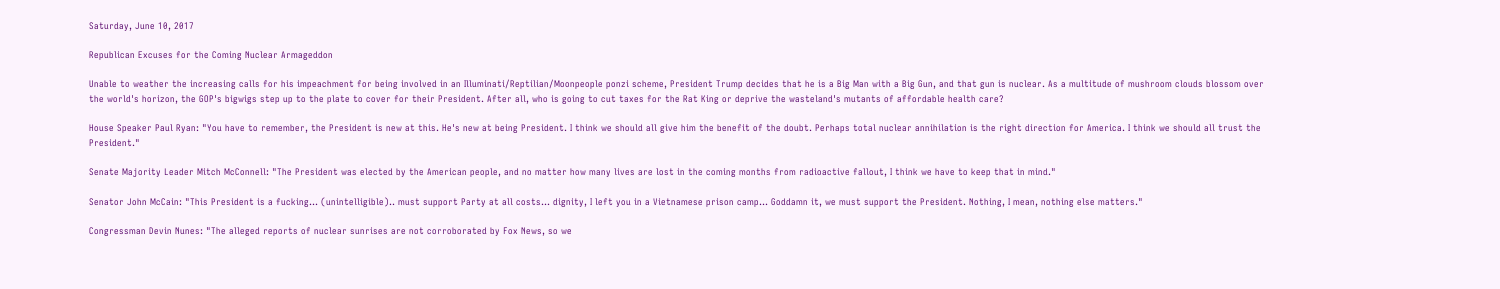Saturday, June 10, 2017

Republican Excuses for the Coming Nuclear Armageddon

Unable to weather the increasing calls for his impeachment for being involved in an Illuminati/Reptilian/Moonpeople ponzi scheme, President Trump decides that he is a Big Man with a Big Gun, and that gun is nuclear. As a multitude of mushroom clouds blossom over the world's horizon, the GOP's bigwigs step up to the plate to cover for their President. After all, who is going to cut taxes for the Rat King or deprive the wasteland's mutants of affordable health care?

House Speaker Paul Ryan: "You have to remember, the President is new at this. He's new at being President. I think we should all give him the benefit of the doubt. Perhaps total nuclear annihilation is the right direction for America. I think we should all trust the President."

Senate Majority Leader Mitch McConnell: "The President was elected by the American people, and no matter how many lives are lost in the coming months from radioactive fallout, I think we have to keep that in mind."

Senator John McCain: "This President is a fucking... (unintelligible).. must support Party at all costs... dignity, I left you in a Vietnamese prison camp... Goddamn it, we must support the President. Nothing, I mean, nothing else matters."

Congressman Devin Nunes: "The alleged reports of nuclear sunrises are not corroborated by Fox News, so we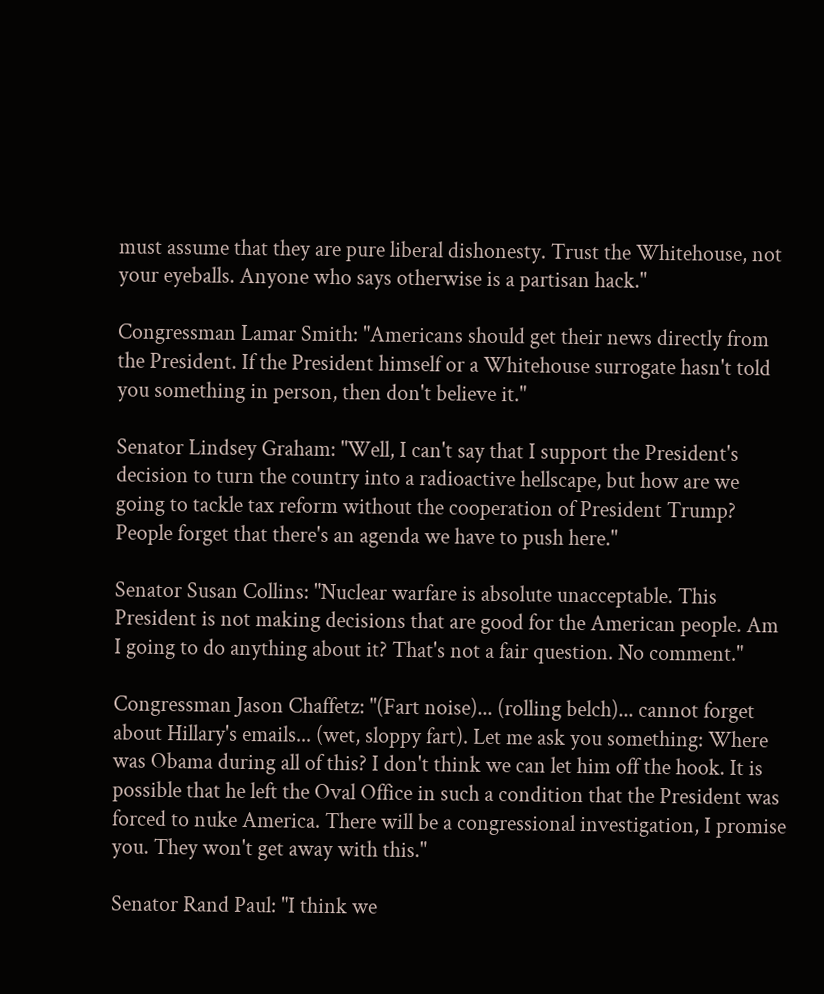must assume that they are pure liberal dishonesty. Trust the Whitehouse, not your eyeballs. Anyone who says otherwise is a partisan hack."

Congressman Lamar Smith: "Americans should get their news directly from the President. If the President himself or a Whitehouse surrogate hasn't told you something in person, then don't believe it."

Senator Lindsey Graham: "Well, I can't say that I support the President's decision to turn the country into a radioactive hellscape, but how are we going to tackle tax reform without the cooperation of President Trump? People forget that there's an agenda we have to push here."

Senator Susan Collins: "Nuclear warfare is absolute unacceptable. This President is not making decisions that are good for the American people. Am I going to do anything about it? That's not a fair question. No comment."

Congressman Jason Chaffetz: "(Fart noise)... (rolling belch)... cannot forget about Hillary's emails... (wet, sloppy fart). Let me ask you something: Where was Obama during all of this? I don't think we can let him off the hook. It is possible that he left the Oval Office in such a condition that the President was forced to nuke America. There will be a congressional investigation, I promise you. They won't get away with this."

Senator Rand Paul: "I think we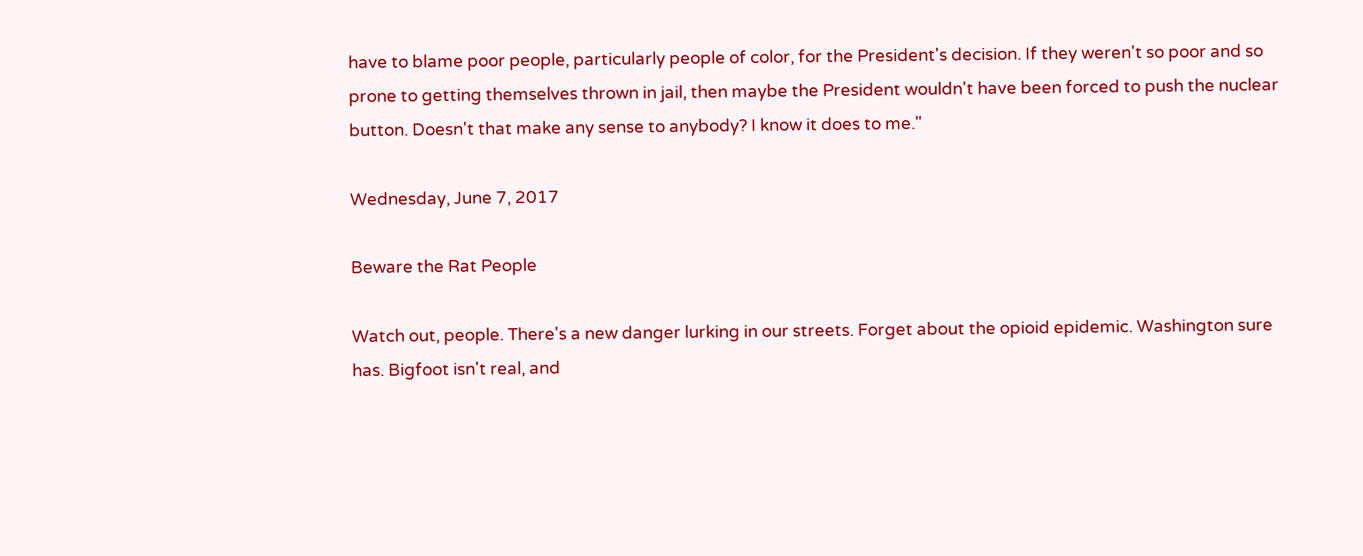have to blame poor people, particularly people of color, for the President's decision. If they weren't so poor and so prone to getting themselves thrown in jail, then maybe the President wouldn't have been forced to push the nuclear button. Doesn't that make any sense to anybody? I know it does to me."

Wednesday, June 7, 2017

Beware the Rat People

Watch out, people. There's a new danger lurking in our streets. Forget about the opioid epidemic. Washington sure has. Bigfoot isn't real, and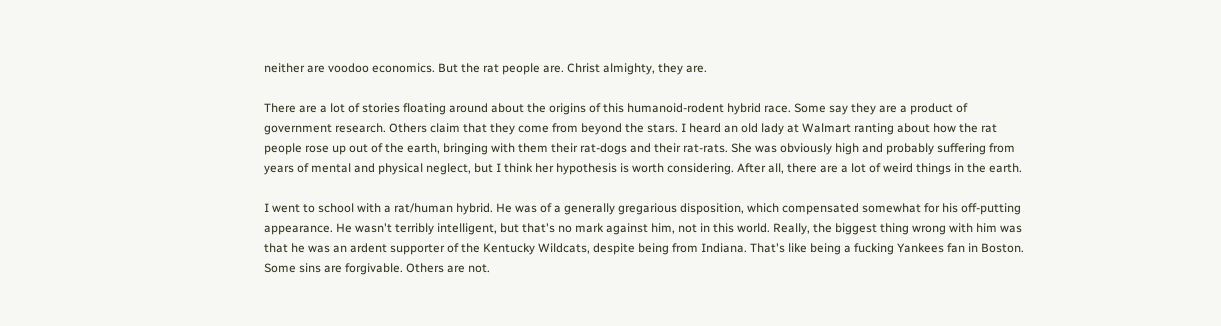neither are voodoo economics. But the rat people are. Christ almighty, they are.

There are a lot of stories floating around about the origins of this humanoid-rodent hybrid race. Some say they are a product of government research. Others claim that they come from beyond the stars. I heard an old lady at Walmart ranting about how the rat people rose up out of the earth, bringing with them their rat-dogs and their rat-rats. She was obviously high and probably suffering from years of mental and physical neglect, but I think her hypothesis is worth considering. After all, there are a lot of weird things in the earth.

I went to school with a rat/human hybrid. He was of a generally gregarious disposition, which compensated somewhat for his off-putting appearance. He wasn't terribly intelligent, but that's no mark against him, not in this world. Really, the biggest thing wrong with him was that he was an ardent supporter of the Kentucky Wildcats, despite being from Indiana. That's like being a fucking Yankees fan in Boston. Some sins are forgivable. Others are not.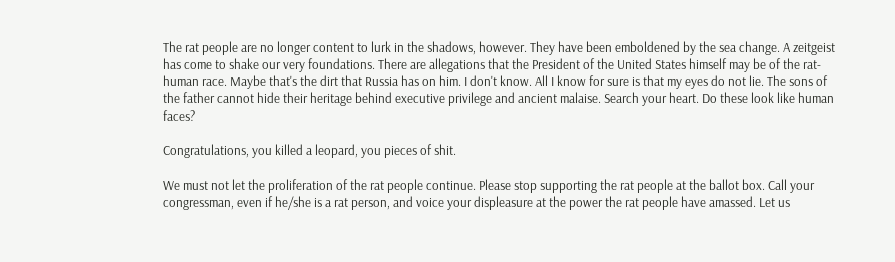The rat people are no longer content to lurk in the shadows, however. They have been emboldened by the sea change. A zeitgeist has come to shake our very foundations. There are allegations that the President of the United States himself may be of the rat-human race. Maybe that's the dirt that Russia has on him. I don't know. All I know for sure is that my eyes do not lie. The sons of the father cannot hide their heritage behind executive privilege and ancient malaise. Search your heart. Do these look like human faces?

Congratulations, you killed a leopard, you pieces of shit.

We must not let the proliferation of the rat people continue. Please stop supporting the rat people at the ballot box. Call your congressman, even if he/she is a rat person, and voice your displeasure at the power the rat people have amassed. Let us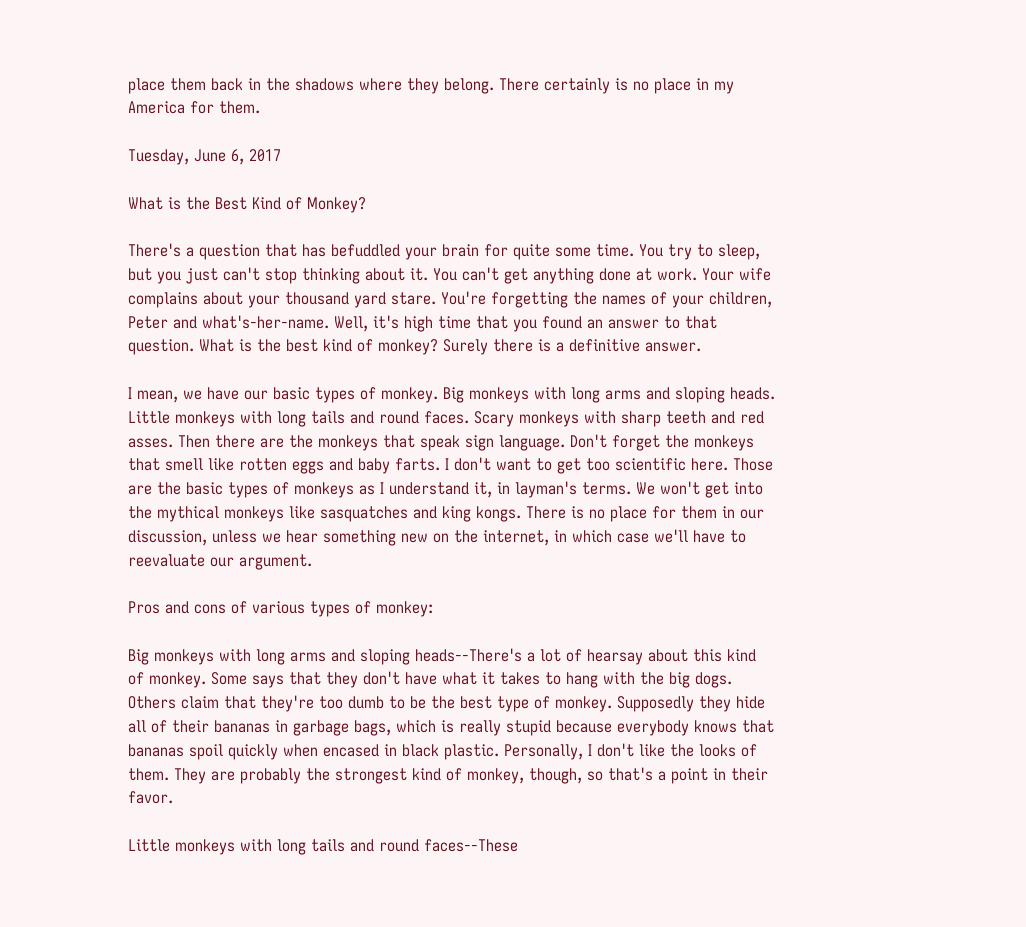place them back in the shadows where they belong. There certainly is no place in my America for them.

Tuesday, June 6, 2017

What is the Best Kind of Monkey?

There's a question that has befuddled your brain for quite some time. You try to sleep, but you just can't stop thinking about it. You can't get anything done at work. Your wife complains about your thousand yard stare. You're forgetting the names of your children, Peter and what's-her-name. Well, it's high time that you found an answer to that question. What is the best kind of monkey? Surely there is a definitive answer.

I mean, we have our basic types of monkey. Big monkeys with long arms and sloping heads. Little monkeys with long tails and round faces. Scary monkeys with sharp teeth and red asses. Then there are the monkeys that speak sign language. Don't forget the monkeys that smell like rotten eggs and baby farts. I don't want to get too scientific here. Those are the basic types of monkeys as I understand it, in layman's terms. We won't get into the mythical monkeys like sasquatches and king kongs. There is no place for them in our discussion, unless we hear something new on the internet, in which case we'll have to reevaluate our argument.

Pros and cons of various types of monkey:

Big monkeys with long arms and sloping heads--There's a lot of hearsay about this kind of monkey. Some says that they don't have what it takes to hang with the big dogs. Others claim that they're too dumb to be the best type of monkey. Supposedly they hide all of their bananas in garbage bags, which is really stupid because everybody knows that bananas spoil quickly when encased in black plastic. Personally, I don't like the looks of them. They are probably the strongest kind of monkey, though, so that's a point in their favor.

Little monkeys with long tails and round faces--These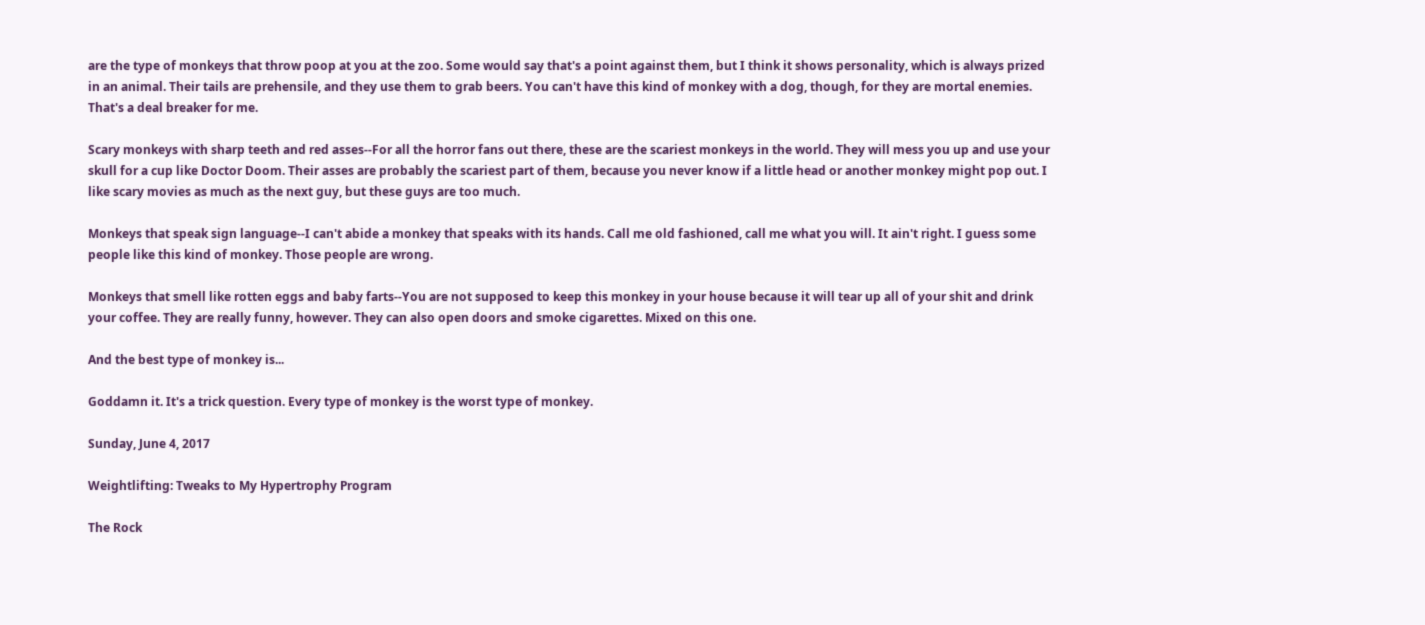are the type of monkeys that throw poop at you at the zoo. Some would say that's a point against them, but I think it shows personality, which is always prized in an animal. Their tails are prehensile, and they use them to grab beers. You can't have this kind of monkey with a dog, though, for they are mortal enemies. That's a deal breaker for me.

Scary monkeys with sharp teeth and red asses--For all the horror fans out there, these are the scariest monkeys in the world. They will mess you up and use your skull for a cup like Doctor Doom. Their asses are probably the scariest part of them, because you never know if a little head or another monkey might pop out. I like scary movies as much as the next guy, but these guys are too much.

Monkeys that speak sign language--I can't abide a monkey that speaks with its hands. Call me old fashioned, call me what you will. It ain't right. I guess some people like this kind of monkey. Those people are wrong.

Monkeys that smell like rotten eggs and baby farts--You are not supposed to keep this monkey in your house because it will tear up all of your shit and drink your coffee. They are really funny, however. They can also open doors and smoke cigarettes. Mixed on this one.

And the best type of monkey is...

Goddamn it. It's a trick question. Every type of monkey is the worst type of monkey.

Sunday, June 4, 2017

Weightlifting: Tweaks to My Hypertrophy Program

The Rock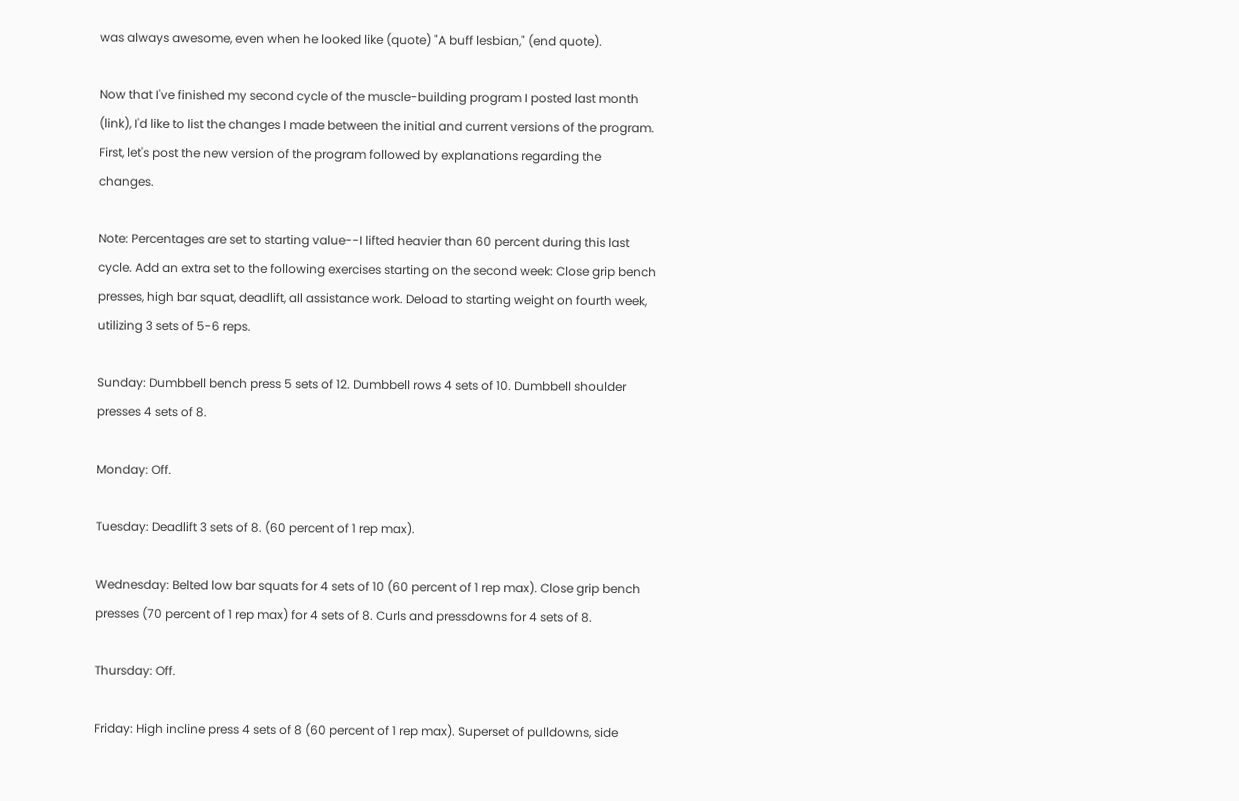was always awesome, even when he looked like (quote) "A buff lesbian," (end quote).

Now that I've finished my second cycle of the muscle-building program I posted last month (link), I'd like to list the changes I made between the initial and current versions of the program. First, let's post the new version of the program followed by explanations regarding the changes.

Note: Percentages are set to starting value--I lifted heavier than 60 percent during this last cycle. Add an extra set to the following exercises starting on the second week: Close grip bench presses, high bar squat, deadlift, all assistance work. Deload to starting weight on fourth week, utilizing 3 sets of 5-6 reps.

Sunday: Dumbbell bench press 5 sets of 12. Dumbbell rows 4 sets of 10. Dumbbell shoulder presses 4 sets of 8.

Monday: Off.

Tuesday: Deadlift 3 sets of 8. (60 percent of 1 rep max).

Wednesday: Belted low bar squats for 4 sets of 10 (60 percent of 1 rep max). Close grip bench presses (70 percent of 1 rep max) for 4 sets of 8. Curls and pressdowns for 4 sets of 8.

Thursday: Off.

Friday: High incline press 4 sets of 8 (60 percent of 1 rep max). Superset of pulldowns, side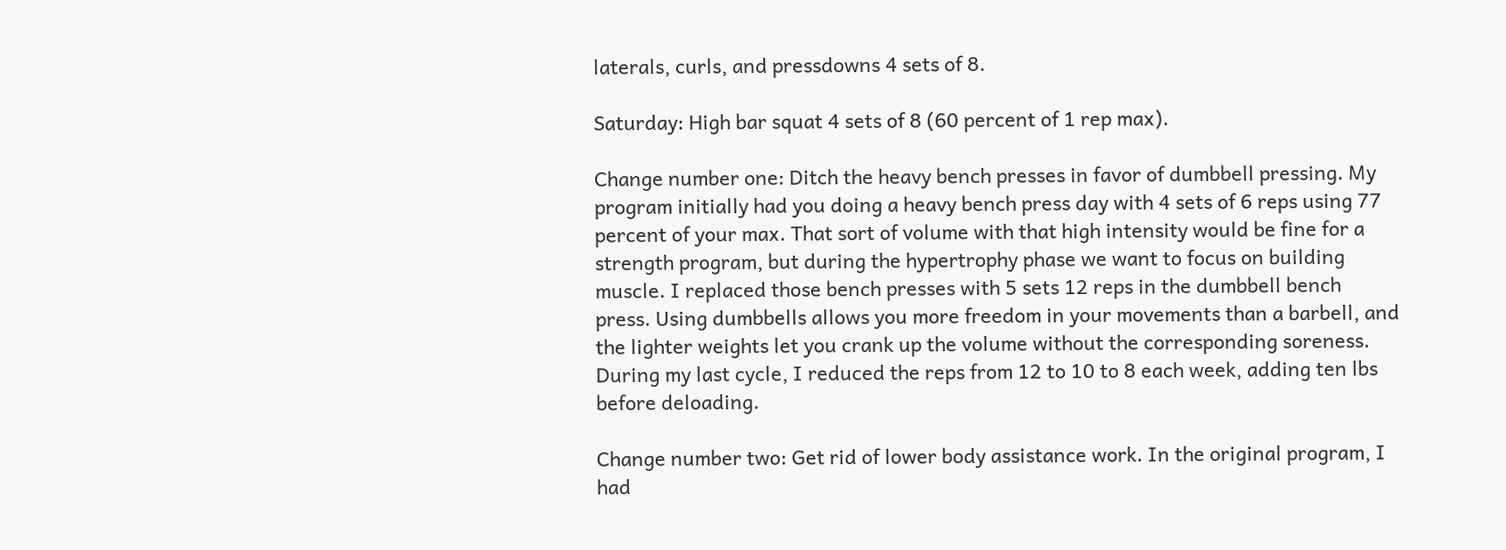laterals, curls, and pressdowns 4 sets of 8.

Saturday: High bar squat 4 sets of 8 (60 percent of 1 rep max).

Change number one: Ditch the heavy bench presses in favor of dumbbell pressing. My program initially had you doing a heavy bench press day with 4 sets of 6 reps using 77 percent of your max. That sort of volume with that high intensity would be fine for a strength program, but during the hypertrophy phase we want to focus on building muscle. I replaced those bench presses with 5 sets 12 reps in the dumbbell bench press. Using dumbbells allows you more freedom in your movements than a barbell, and the lighter weights let you crank up the volume without the corresponding soreness. During my last cycle, I reduced the reps from 12 to 10 to 8 each week, adding ten lbs before deloading.

Change number two: Get rid of lower body assistance work. In the original program, I had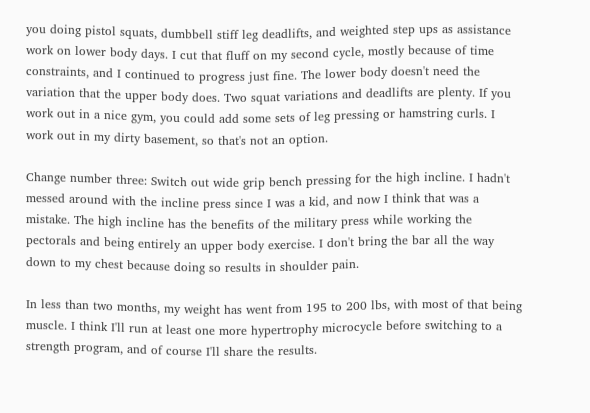you doing pistol squats, dumbbell stiff leg deadlifts, and weighted step ups as assistance work on lower body days. I cut that fluff on my second cycle, mostly because of time constraints, and I continued to progress just fine. The lower body doesn't need the variation that the upper body does. Two squat variations and deadlifts are plenty. If you work out in a nice gym, you could add some sets of leg pressing or hamstring curls. I work out in my dirty basement, so that's not an option.

Change number three: Switch out wide grip bench pressing for the high incline. I hadn't messed around with the incline press since I was a kid, and now I think that was a mistake. The high incline has the benefits of the military press while working the pectorals and being entirely an upper body exercise. I don't bring the bar all the way down to my chest because doing so results in shoulder pain.

In less than two months, my weight has went from 195 to 200 lbs, with most of that being muscle. I think I'll run at least one more hypertrophy microcycle before switching to a strength program, and of course I'll share the results.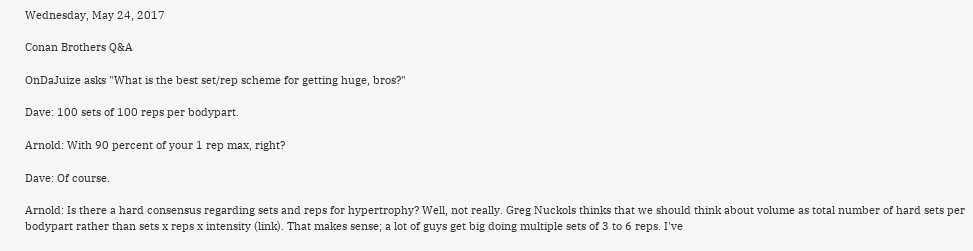Wednesday, May 24, 2017

Conan Brothers Q&A

OnDaJuize asks "What is the best set/rep scheme for getting huge, bros?"

Dave: 100 sets of 100 reps per bodypart.

Arnold: With 90 percent of your 1 rep max, right?

Dave: Of course.

Arnold: Is there a hard consensus regarding sets and reps for hypertrophy? Well, not really. Greg Nuckols thinks that we should think about volume as total number of hard sets per bodypart rather than sets x reps x intensity (link). That makes sense; a lot of guys get big doing multiple sets of 3 to 6 reps. I've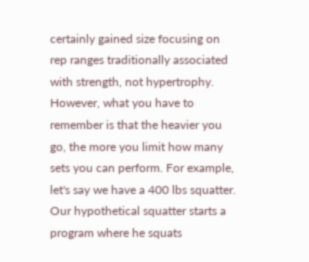certainly gained size focusing on rep ranges traditionally associated with strength, not hypertrophy. However, what you have to remember is that the heavier you go, the more you limit how many sets you can perform. For example, let's say we have a 400 lbs squatter. Our hypothetical squatter starts a program where he squats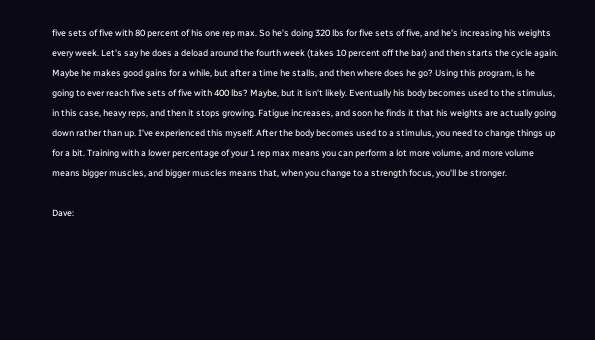five sets of five with 80 percent of his one rep max. So he's doing 320 lbs for five sets of five, and he's increasing his weights every week. Let's say he does a deload around the fourth week (takes 10 percent off the bar) and then starts the cycle again. Maybe he makes good gains for a while, but after a time he stalls, and then where does he go? Using this program, is he going to ever reach five sets of five with 400 lbs? Maybe, but it isn't likely. Eventually his body becomes used to the stimulus, in this case, heavy reps, and then it stops growing. Fatigue increases, and soon he finds it that his weights are actually going down rather than up. I've experienced this myself. After the body becomes used to a stimulus, you need to change things up for a bit. Training with a lower percentage of your 1 rep max means you can perform a lot more volume, and more volume means bigger muscles, and bigger muscles means that, when you change to a strength focus, you'll be stronger.

Dave: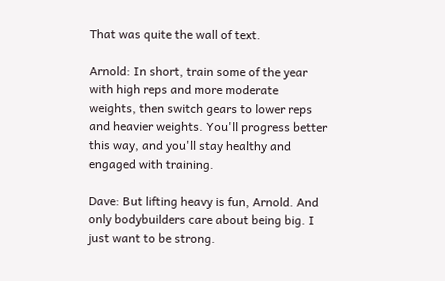That was quite the wall of text.

Arnold: In short, train some of the year with high reps and more moderate weights, then switch gears to lower reps and heavier weights. You'll progress better this way, and you'll stay healthy and engaged with training.

Dave: But lifting heavy is fun, Arnold. And only bodybuilders care about being big. I just want to be strong.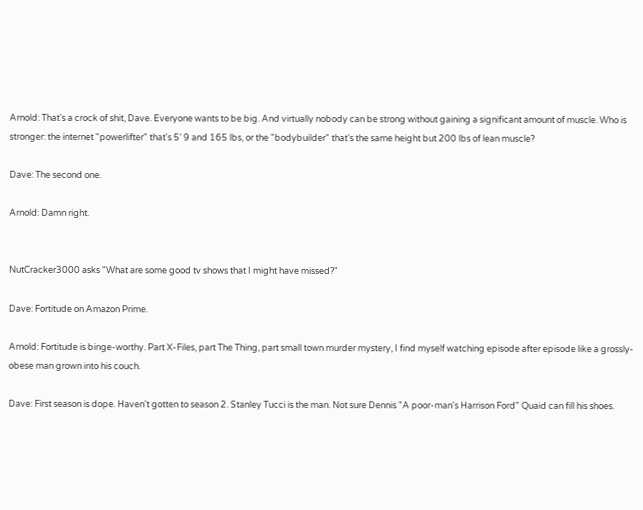Arnold: That's a crock of shit, Dave. Everyone wants to be big. And virtually nobody can be strong without gaining a significant amount of muscle. Who is stronger: the internet "powerlifter" that's 5' 9 and 165 lbs, or the "bodybuilder" that's the same height but 200 lbs of lean muscle?

Dave: The second one.

Arnold: Damn right.


NutCracker3000 asks "What are some good tv shows that I might have missed?"

Dave: Fortitude on Amazon Prime.

Arnold: Fortitude is binge-worthy. Part X-Files, part The Thing, part small town murder mystery, I find myself watching episode after episode like a grossly-obese man grown into his couch.

Dave: First season is dope. Haven't gotten to season 2. Stanley Tucci is the man. Not sure Dennis "A poor-man's Harrison Ford" Quaid can fill his shoes.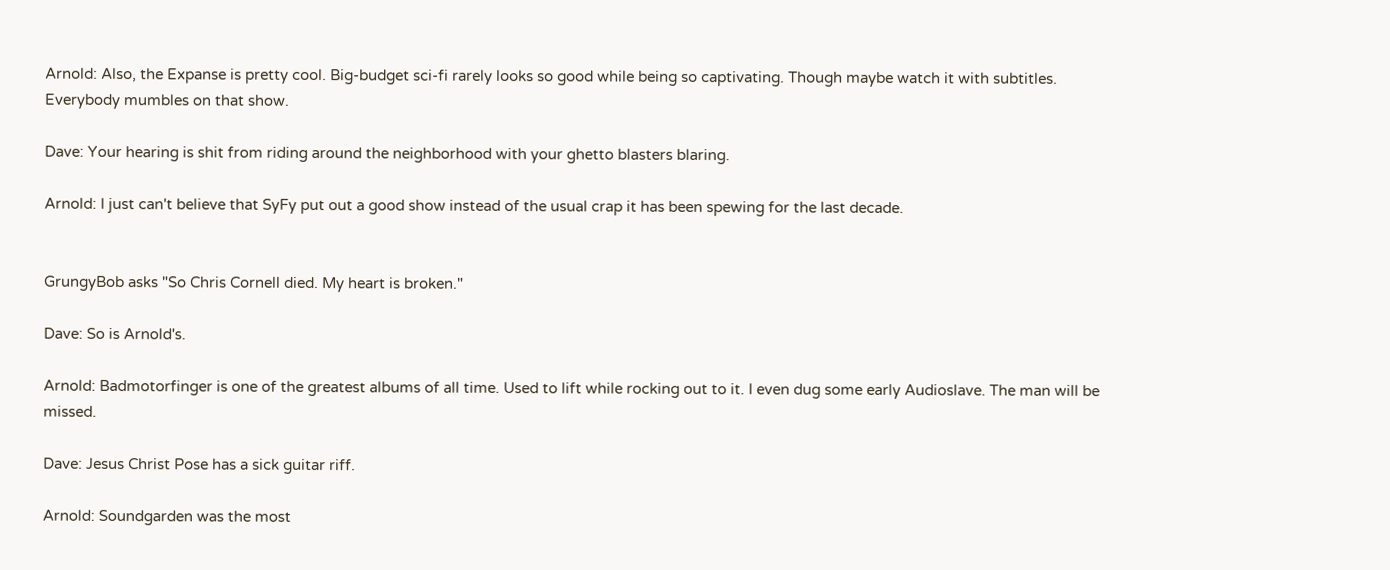Arnold: Also, the Expanse is pretty cool. Big-budget sci-fi rarely looks so good while being so captivating. Though maybe watch it with subtitles. Everybody mumbles on that show.

Dave: Your hearing is shit from riding around the neighborhood with your ghetto blasters blaring.

Arnold: I just can't believe that SyFy put out a good show instead of the usual crap it has been spewing for the last decade.


GrungyBob asks "So Chris Cornell died. My heart is broken."

Dave: So is Arnold's.

Arnold: Badmotorfinger is one of the greatest albums of all time. Used to lift while rocking out to it. I even dug some early Audioslave. The man will be missed.

Dave: Jesus Christ Pose has a sick guitar riff.

Arnold: Soundgarden was the most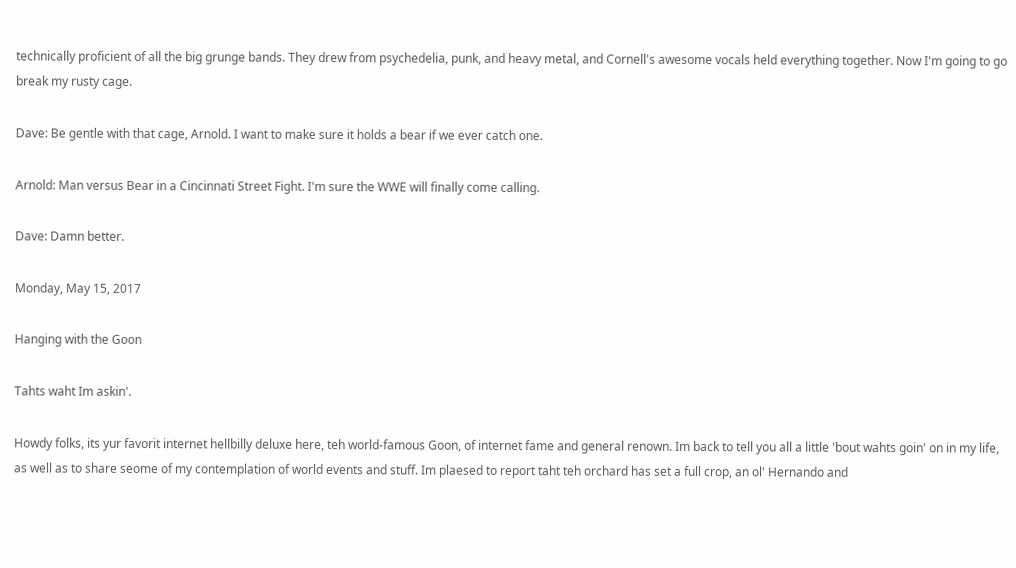technically proficient of all the big grunge bands. They drew from psychedelia, punk, and heavy metal, and Cornell's awesome vocals held everything together. Now I'm going to go break my rusty cage.

Dave: Be gentle with that cage, Arnold. I want to make sure it holds a bear if we ever catch one.

Arnold: Man versus Bear in a Cincinnati Street Fight. I'm sure the WWE will finally come calling.

Dave: Damn better.

Monday, May 15, 2017

Hanging with the Goon

Tahts waht Im askin'.

Howdy folks, its yur favorit internet hellbilly deluxe here, teh world-famous Goon, of internet fame and general renown. Im back to tell you all a little 'bout wahts goin' on in my life, as well as to share seome of my contemplation of world events and stuff. Im plaesed to report taht teh orchard has set a full crop, an ol' Hernando and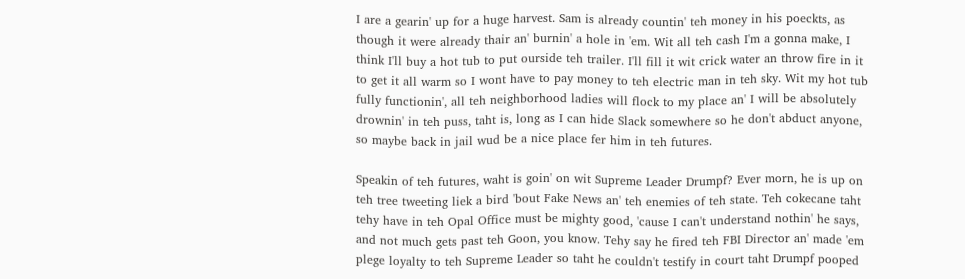I are a gearin' up for a huge harvest. Sam is already countin' teh money in his poeckts, as though it were already thair an' burnin' a hole in 'em. Wit all teh cash I'm a gonna make, I think I'll buy a hot tub to put ourside teh trailer. I'll fill it wit crick water an throw fire in it to get it all warm so I wont have to pay money to teh electric man in teh sky. Wit my hot tub fully functionin', all teh neighborhood ladies will flock to my place an' I will be absolutely drownin' in teh puss, taht is, long as I can hide Slack somewhere so he don't abduct anyone, so maybe back in jail wud be a nice place fer him in teh futures.

Speakin of teh futures, waht is goin' on wit Supreme Leader Drumpf? Ever morn, he is up on teh tree tweeting liek a bird 'bout Fake News an' teh enemies of teh state. Teh cokecane taht tehy have in teh Opal Office must be mighty good, 'cause I can't understand nothin' he says, and not much gets past teh Goon, you know. Tehy say he fired teh FBI Director an' made 'em plege loyalty to teh Supreme Leader so taht he couldn't testify in court taht Drumpf pooped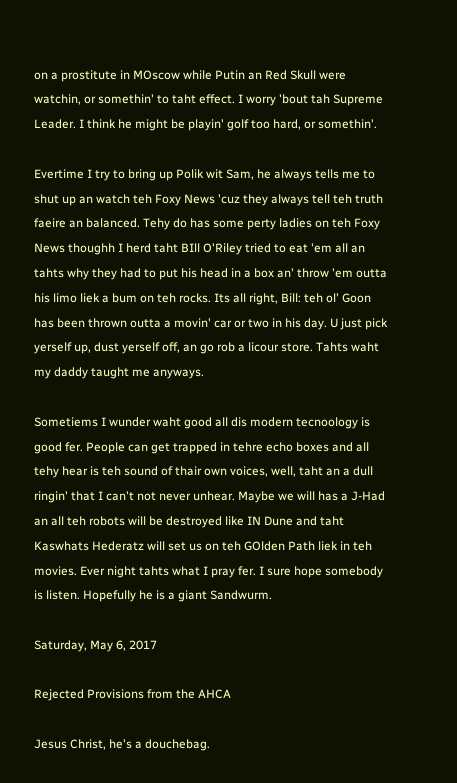on a prostitute in MOscow while Putin an Red Skull were watchin, or somethin' to taht effect. I worry 'bout tah Supreme Leader. I think he might be playin' golf too hard, or somethin'.

Evertime I try to bring up Polik wit Sam, he always tells me to shut up an watch teh Foxy News 'cuz they always tell teh truth faeire an balanced. Tehy do has some perty ladies on teh Foxy News thoughh I herd taht BIll O'Riley tried to eat 'em all an tahts why they had to put his head in a box an' throw 'em outta his limo liek a bum on teh rocks. Its all right, Bill: teh ol' Goon has been thrown outta a movin' car or two in his day. U just pick yerself up, dust yerself off, an go rob a licour store. Tahts waht my daddy taught me anyways.

Sometiems I wunder waht good all dis modern tecnoology is good fer. People can get trapped in tehre echo boxes and all tehy hear is teh sound of thair own voices, well, taht an a dull ringin' that I can't not never unhear. Maybe we will has a J-Had an all teh robots will be destroyed like IN Dune and taht Kaswhats Hederatz will set us on teh GOlden Path liek in teh movies. Ever night tahts what I pray fer. I sure hope somebody is listen. Hopefully he is a giant Sandwurm.

Saturday, May 6, 2017

Rejected Provisions from the AHCA

Jesus Christ, he's a douchebag.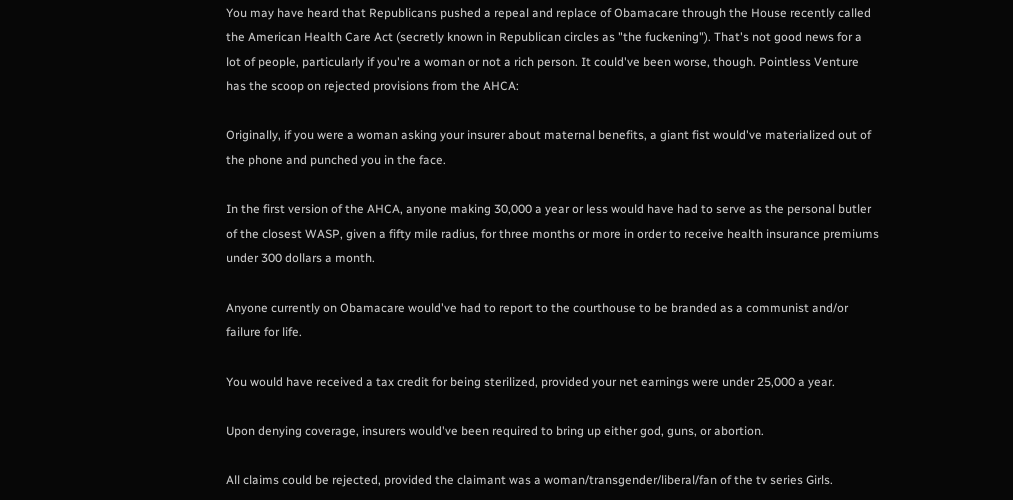You may have heard that Republicans pushed a repeal and replace of Obamacare through the House recently called the American Health Care Act (secretly known in Republican circles as "the fuckening"). That's not good news for a lot of people, particularly if you're a woman or not a rich person. It could've been worse, though. Pointless Venture has the scoop on rejected provisions from the AHCA:

Originally, if you were a woman asking your insurer about maternal benefits, a giant fist would've materialized out of the phone and punched you in the face.

In the first version of the AHCA, anyone making 30,000 a year or less would have had to serve as the personal butler of the closest WASP, given a fifty mile radius, for three months or more in order to receive health insurance premiums under 300 dollars a month.

Anyone currently on Obamacare would've had to report to the courthouse to be branded as a communist and/or failure for life.

You would have received a tax credit for being sterilized, provided your net earnings were under 25,000 a year.

Upon denying coverage, insurers would've been required to bring up either god, guns, or abortion.

All claims could be rejected, provided the claimant was a woman/transgender/liberal/fan of the tv series Girls.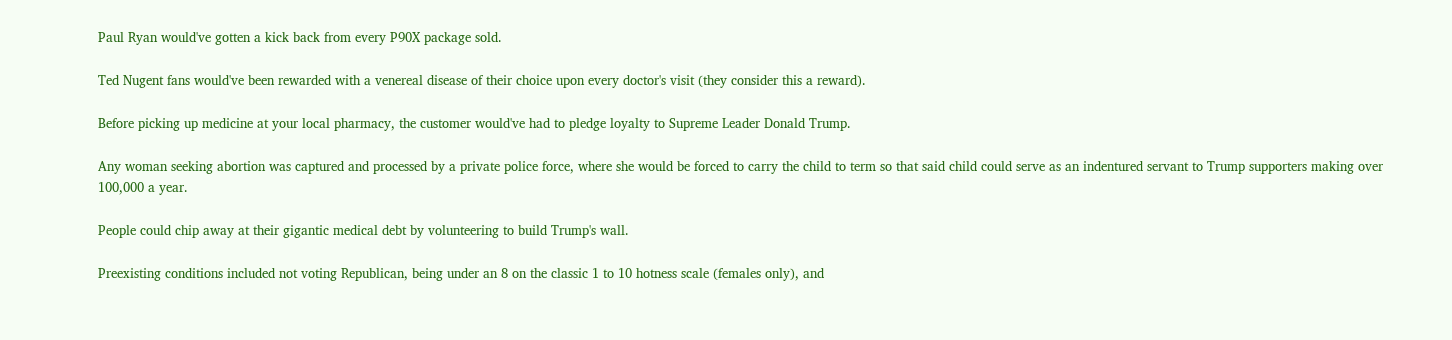Paul Ryan would've gotten a kick back from every P90X package sold.

Ted Nugent fans would've been rewarded with a venereal disease of their choice upon every doctor's visit (they consider this a reward).

Before picking up medicine at your local pharmacy, the customer would've had to pledge loyalty to Supreme Leader Donald Trump.

Any woman seeking abortion was captured and processed by a private police force, where she would be forced to carry the child to term so that said child could serve as an indentured servant to Trump supporters making over 100,000 a year.

People could chip away at their gigantic medical debt by volunteering to build Trump's wall.

Preexisting conditions included not voting Republican, being under an 8 on the classic 1 to 10 hotness scale (females only), and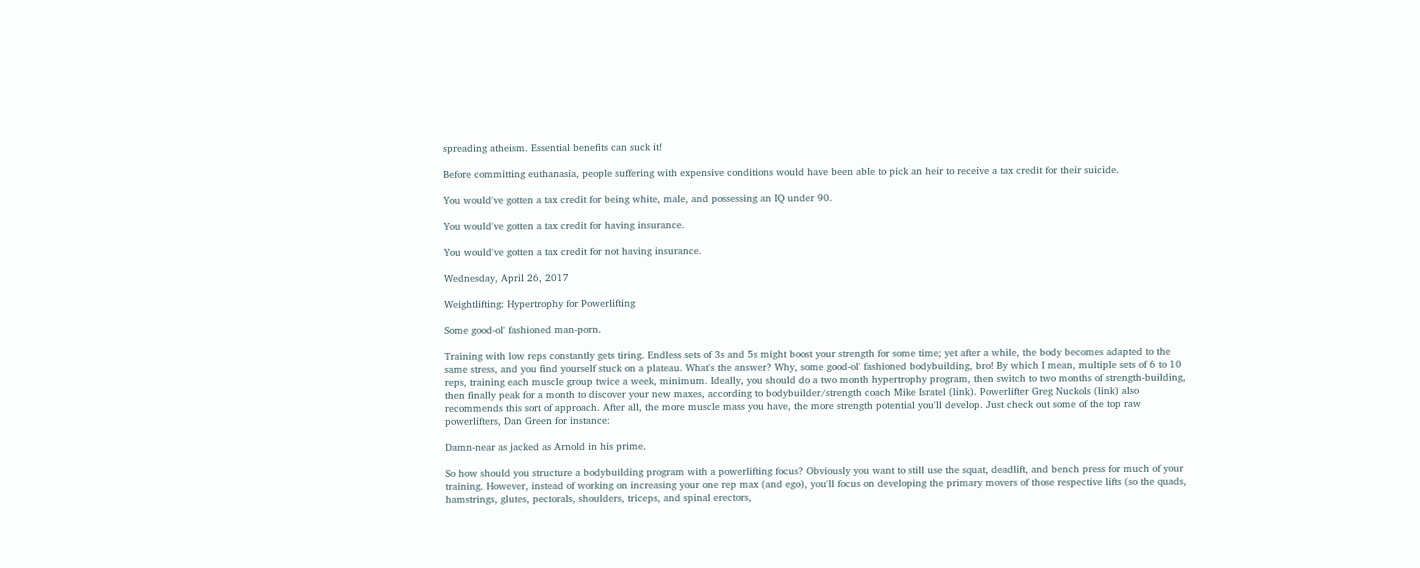spreading atheism. Essential benefits can suck it!

Before committing euthanasia, people suffering with expensive conditions would have been able to pick an heir to receive a tax credit for their suicide.

You would've gotten a tax credit for being white, male, and possessing an IQ under 90.

You would've gotten a tax credit for having insurance.

You would've gotten a tax credit for not having insurance.

Wednesday, April 26, 2017

Weightlifting: Hypertrophy for Powerlifting

Some good-ol' fashioned man-porn.

Training with low reps constantly gets tiring. Endless sets of 3s and 5s might boost your strength for some time; yet after a while, the body becomes adapted to the same stress, and you find yourself stuck on a plateau. What's the answer? Why, some good-ol' fashioned bodybuilding, bro! By which I mean, multiple sets of 6 to 10 reps, training each muscle group twice a week, minimum. Ideally, you should do a two month hypertrophy program, then switch to two months of strength-building, then finally peak for a month to discover your new maxes, according to bodybuilder/strength coach Mike Isratel (link). Powerlifter Greg Nuckols (link) also recommends this sort of approach. After all, the more muscle mass you have, the more strength potential you'll develop. Just check out some of the top raw powerlifters, Dan Green for instance:

Damn-near as jacked as Arnold in his prime.

So how should you structure a bodybuilding program with a powerlifting focus? Obviously you want to still use the squat, deadlift, and bench press for much of your training. However, instead of working on increasing your one rep max (and ego), you'll focus on developing the primary movers of those respective lifts (so the quads, hamstrings, glutes, pectorals, shoulders, triceps, and spinal erectors,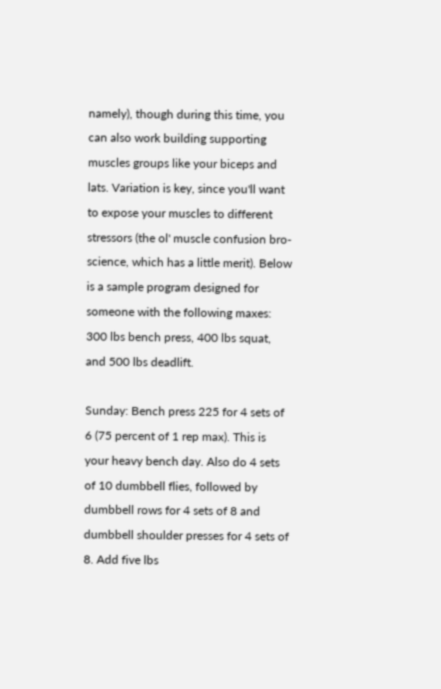namely), though during this time, you can also work building supporting muscles groups like your biceps and lats. Variation is key, since you'll want to expose your muscles to different stressors (the ol' muscle confusion bro-science, which has a little merit). Below is a sample program designed for someone with the following maxes: 300 lbs bench press, 400 lbs squat, and 500 lbs deadlift.

Sunday: Bench press 225 for 4 sets of 6 (75 percent of 1 rep max). This is your heavy bench day. Also do 4 sets of 10 dumbbell flies, followed by dumbbell rows for 4 sets of 8 and dumbbell shoulder presses for 4 sets of 8. Add five lbs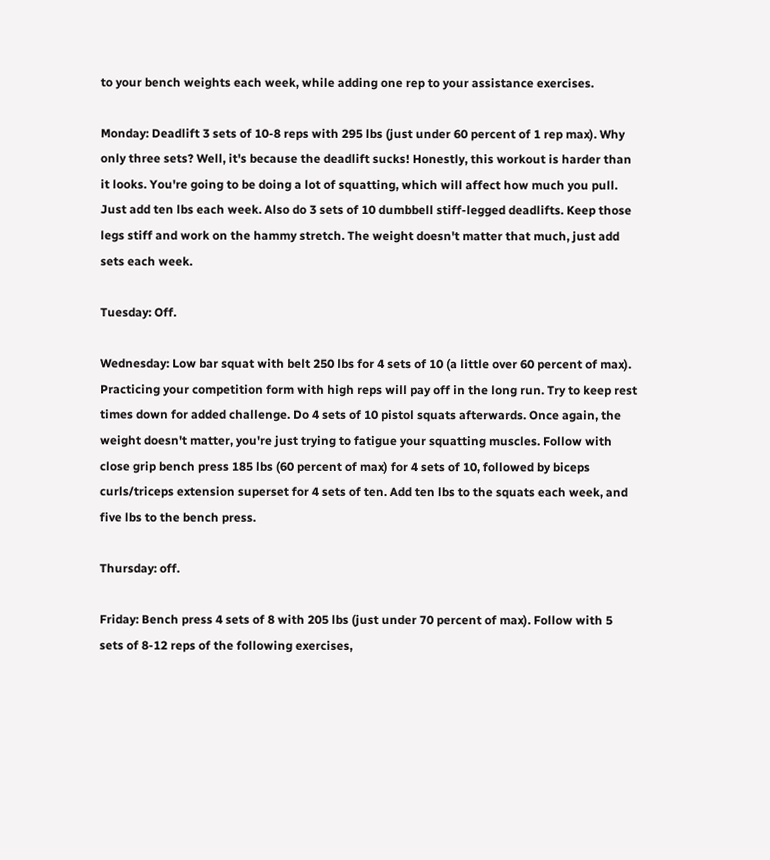to your bench weights each week, while adding one rep to your assistance exercises.

Monday: Deadlift 3 sets of 10-8 reps with 295 lbs (just under 60 percent of 1 rep max). Why only three sets? Well, it's because the deadlift sucks! Honestly, this workout is harder than it looks. You're going to be doing a lot of squatting, which will affect how much you pull. Just add ten lbs each week. Also do 3 sets of 10 dumbbell stiff-legged deadlifts. Keep those legs stiff and work on the hammy stretch. The weight doesn't matter that much, just add sets each week.

Tuesday: Off.

Wednesday: Low bar squat with belt 250 lbs for 4 sets of 10 (a little over 60 percent of max). Practicing your competition form with high reps will pay off in the long run. Try to keep rest times down for added challenge. Do 4 sets of 10 pistol squats afterwards. Once again, the weight doesn't matter, you're just trying to fatigue your squatting muscles. Follow with close grip bench press 185 lbs (60 percent of max) for 4 sets of 10, followed by biceps curls/triceps extension superset for 4 sets of ten. Add ten lbs to the squats each week, and five lbs to the bench press.

Thursday: off.

Friday: Bench press 4 sets of 8 with 205 lbs (just under 70 percent of max). Follow with 5 sets of 8-12 reps of the following exercises,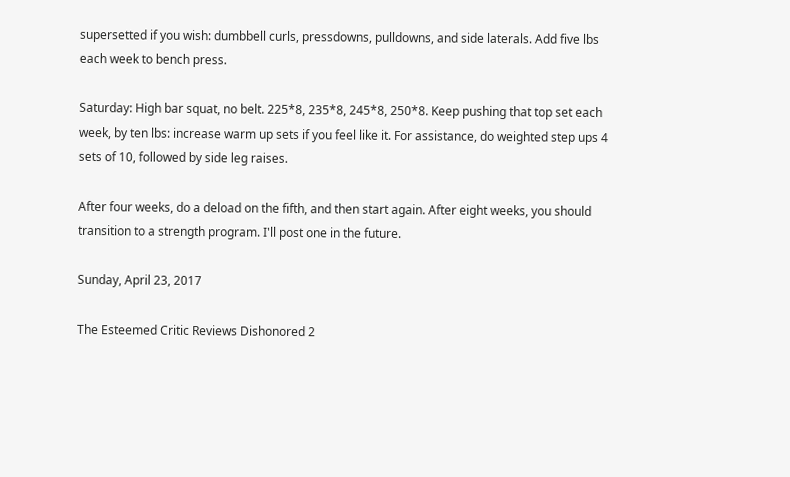supersetted if you wish: dumbbell curls, pressdowns, pulldowns, and side laterals. Add five lbs each week to bench press.

Saturday: High bar squat, no belt. 225*8, 235*8, 245*8, 250*8. Keep pushing that top set each week, by ten lbs: increase warm up sets if you feel like it. For assistance, do weighted step ups 4 sets of 10, followed by side leg raises.

After four weeks, do a deload on the fifth, and then start again. After eight weeks, you should transition to a strength program. I'll post one in the future.

Sunday, April 23, 2017

The Esteemed Critic Reviews Dishonored 2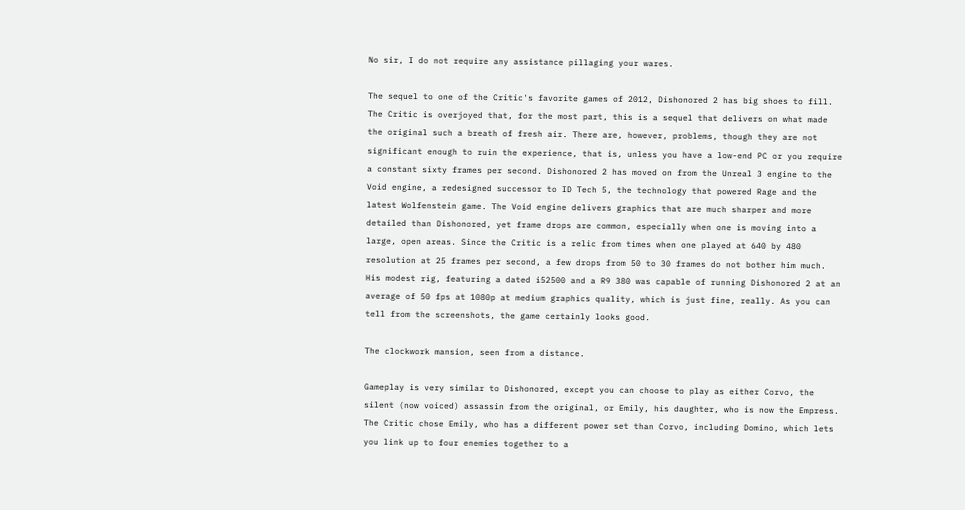No sir, I do not require any assistance pillaging your wares.

The sequel to one of the Critic's favorite games of 2012, Dishonored 2 has big shoes to fill. The Critic is overjoyed that, for the most part, this is a sequel that delivers on what made the original such a breath of fresh air. There are, however, problems, though they are not significant enough to ruin the experience, that is, unless you have a low-end PC or you require a constant sixty frames per second. Dishonored 2 has moved on from the Unreal 3 engine to the Void engine, a redesigned successor to ID Tech 5, the technology that powered Rage and the latest Wolfenstein game. The Void engine delivers graphics that are much sharper and more detailed than Dishonored, yet frame drops are common, especially when one is moving into a large, open areas. Since the Critic is a relic from times when one played at 640 by 480 resolution at 25 frames per second, a few drops from 50 to 30 frames do not bother him much. His modest rig, featuring a dated i52500 and a R9 380 was capable of running Dishonored 2 at an average of 50 fps at 1080p at medium graphics quality, which is just fine, really. As you can tell from the screenshots, the game certainly looks good.

The clockwork mansion, seen from a distance.

Gameplay is very similar to Dishonored, except you can choose to play as either Corvo, the silent (now voiced) assassin from the original, or Emily, his daughter, who is now the Empress. The Critic chose Emily, who has a different power set than Corvo, including Domino, which lets you link up to four enemies together to a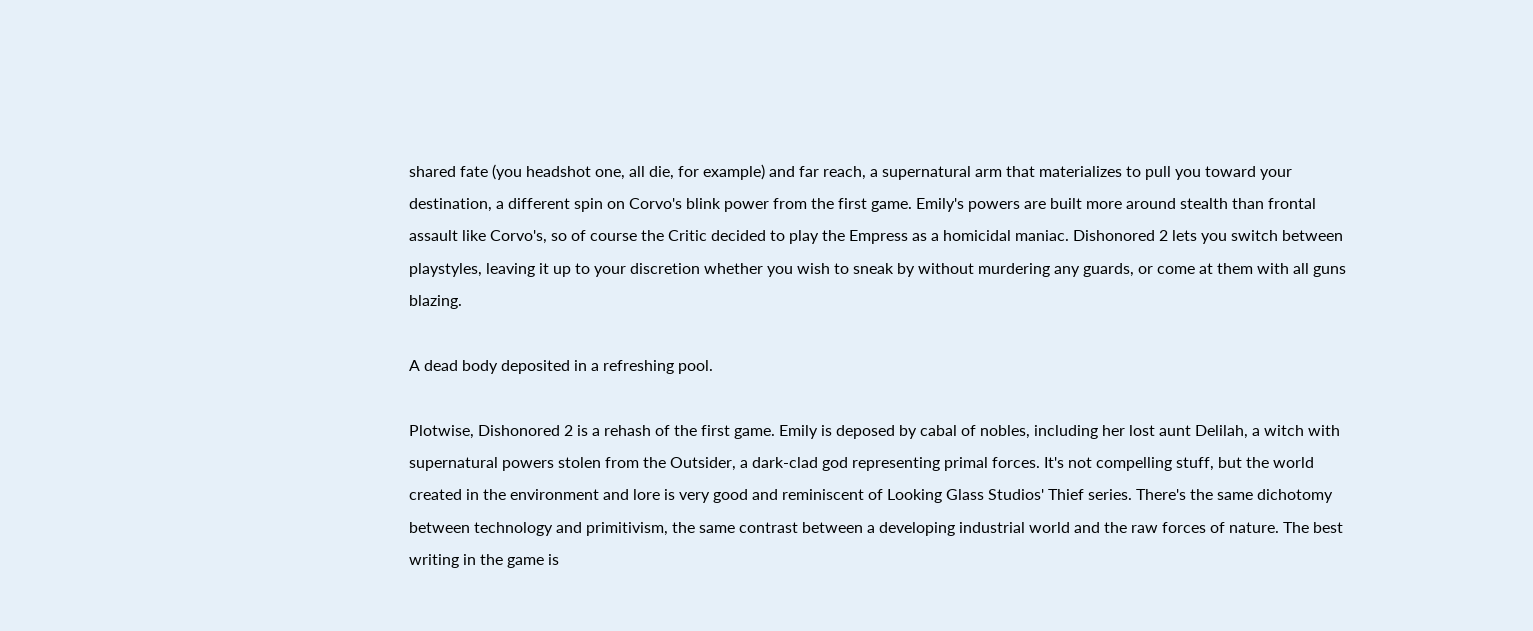shared fate (you headshot one, all die, for example) and far reach, a supernatural arm that materializes to pull you toward your destination, a different spin on Corvo's blink power from the first game. Emily's powers are built more around stealth than frontal assault like Corvo's, so of course the Critic decided to play the Empress as a homicidal maniac. Dishonored 2 lets you switch between playstyles, leaving it up to your discretion whether you wish to sneak by without murdering any guards, or come at them with all guns blazing.

A dead body deposited in a refreshing pool.

Plotwise, Dishonored 2 is a rehash of the first game. Emily is deposed by cabal of nobles, including her lost aunt Delilah, a witch with supernatural powers stolen from the Outsider, a dark-clad god representing primal forces. It's not compelling stuff, but the world created in the environment and lore is very good and reminiscent of Looking Glass Studios' Thief series. There's the same dichotomy between technology and primitivism, the same contrast between a developing industrial world and the raw forces of nature. The best writing in the game is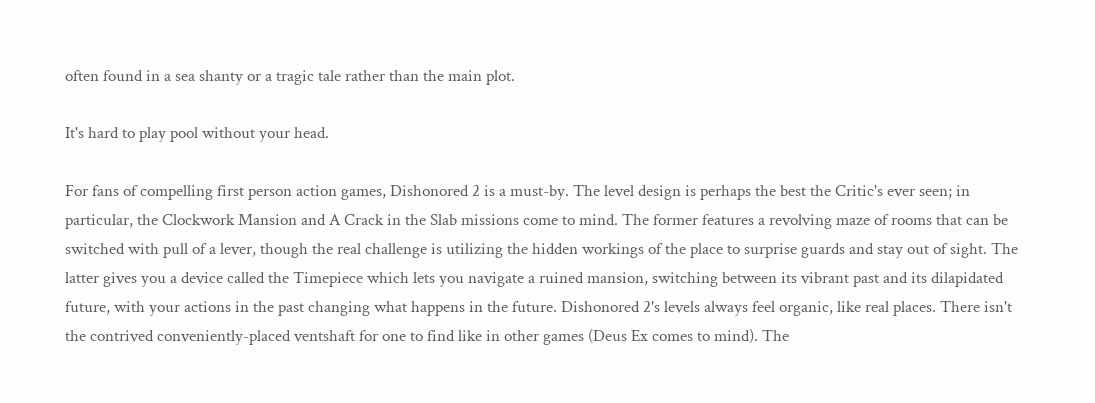often found in a sea shanty or a tragic tale rather than the main plot.

It's hard to play pool without your head.

For fans of compelling first person action games, Dishonored 2 is a must-by. The level design is perhaps the best the Critic's ever seen; in particular, the Clockwork Mansion and A Crack in the Slab missions come to mind. The former features a revolving maze of rooms that can be switched with pull of a lever, though the real challenge is utilizing the hidden workings of the place to surprise guards and stay out of sight. The latter gives you a device called the Timepiece which lets you navigate a ruined mansion, switching between its vibrant past and its dilapidated future, with your actions in the past changing what happens in the future. Dishonored 2's levels always feel organic, like real places. There isn't the contrived conveniently-placed ventshaft for one to find like in other games (Deus Ex comes to mind). The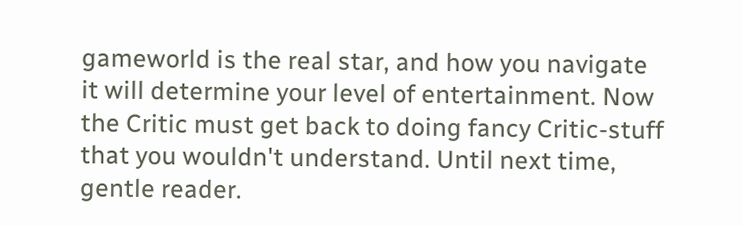gameworld is the real star, and how you navigate it will determine your level of entertainment. Now the Critic must get back to doing fancy Critic-stuff that you wouldn't understand. Until next time, gentle reader.